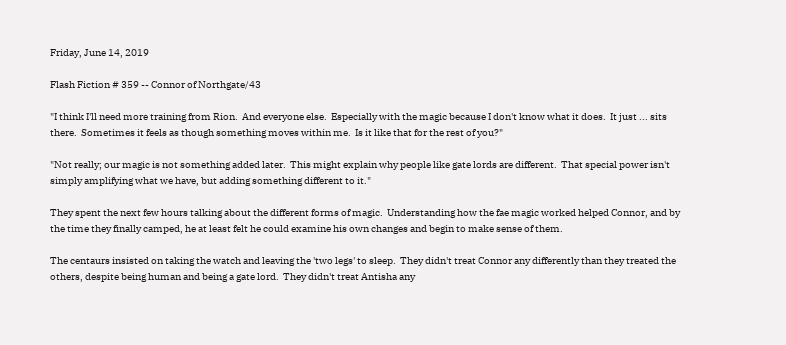Friday, June 14, 2019

Flash Fiction # 359 -- Connor of Northgate/43

"I think I'll need more training from Rion.  And everyone else.  Especially with the magic because I don't know what it does.  It just ... sits there.  Sometimes it feels as though something moves within me.  Is it like that for the rest of you?"

"Not really; our magic is not something added later.  This might explain why people like gate lords are different.  That special power isn't simply amplifying what we have, but adding something different to it."

They spent the next few hours talking about the different forms of magic.  Understanding how the fae magic worked helped Connor, and by the time they finally camped, he at least felt he could examine his own changes and begin to make sense of them.

The centaurs insisted on taking the watch and leaving the 'two legs' to sleep.  They didn't treat Connor any differently than they treated the others, despite being human and being a gate lord.  They didn't treat Antisha any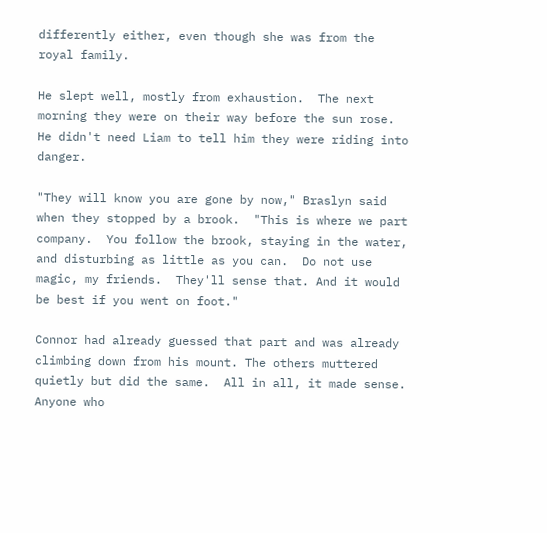differently either, even though she was from the royal family.

He slept well, mostly from exhaustion.  The next morning they were on their way before the sun rose.  He didn't need Liam to tell him they were riding into danger.

"They will know you are gone by now," Braslyn said when they stopped by a brook.  "This is where we part company.  You follow the brook, staying in the water, and disturbing as little as you can.  Do not use magic, my friends.  They'll sense that. And it would be best if you went on foot."

Connor had already guessed that part and was already climbing down from his mount. The others muttered quietly but did the same.  All in all, it made sense.  Anyone who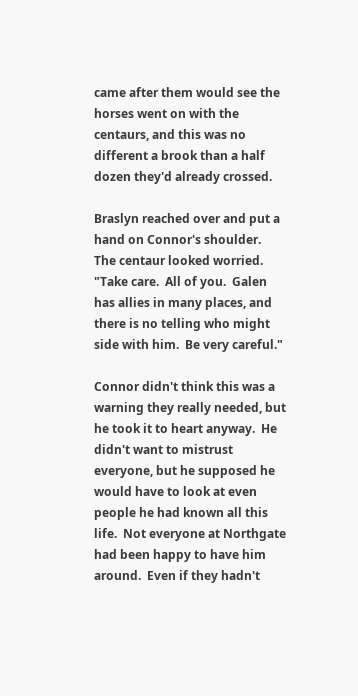came after them would see the horses went on with the centaurs, and this was no different a brook than a half dozen they'd already crossed.

Braslyn reached over and put a hand on Connor's shoulder.  The centaur looked worried.  "Take care.  All of you.  Galen has allies in many places, and there is no telling who might side with him.  Be very careful."

Connor didn't think this was a warning they really needed, but he took it to heart anyway.  He didn't want to mistrust everyone, but he supposed he would have to look at even people he had known all this life.  Not everyone at Northgate had been happy to have him around.  Even if they hadn't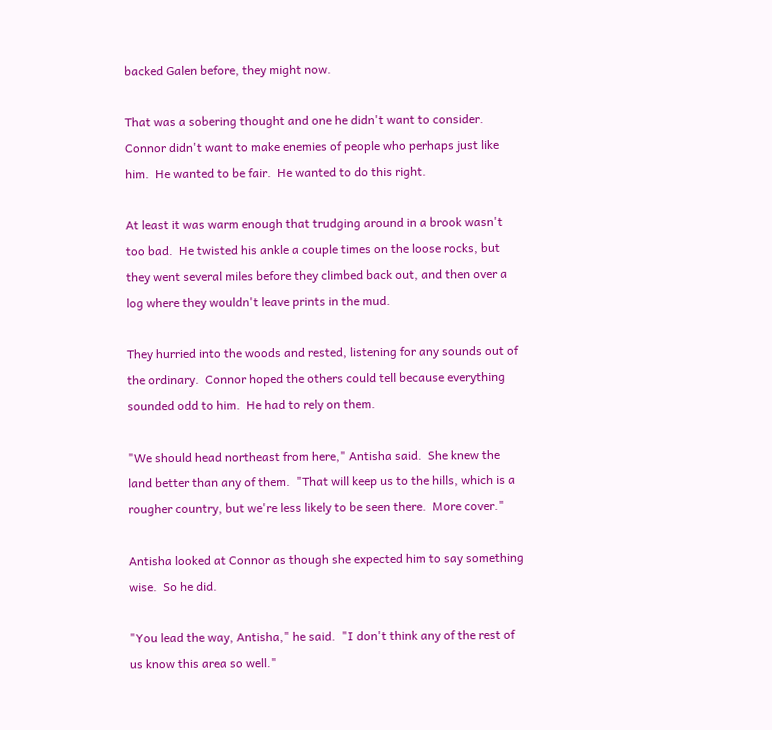backed Galen before, they might now.

That was a sobering thought and one he didn't want to consider.  Connor didn't want to make enemies of people who perhaps just like him.  He wanted to be fair.  He wanted to do this right.

At least it was warm enough that trudging around in a brook wasn't too bad.  He twisted his ankle a couple times on the loose rocks, but they went several miles before they climbed back out, and then over a log where they wouldn't leave prints in the mud.

They hurried into the woods and rested, listening for any sounds out of the ordinary.  Connor hoped the others could tell because everything sounded odd to him.  He had to rely on them.

"We should head northeast from here," Antisha said.  She knew the land better than any of them.  "That will keep us to the hills, which is a rougher country, but we're less likely to be seen there.  More cover."

Antisha looked at Connor as though she expected him to say something wise.  So he did.

"You lead the way, Antisha," he said.  "I don't think any of the rest of us know this area so well."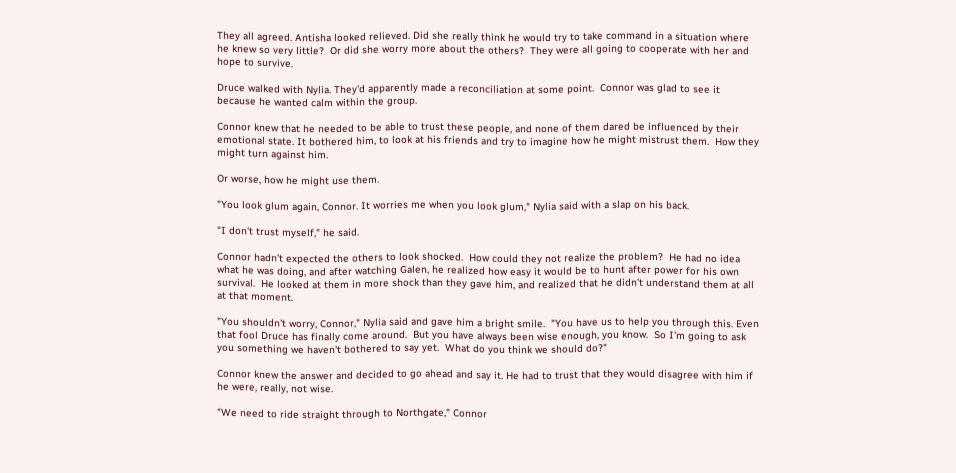They all agreed. Antisha looked relieved. Did she really think he would try to take command in a situation where he knew so very little?  Or did she worry more about the others?  They were all going to cooperate with her and hope to survive.

Druce walked with Nylia. They'd apparently made a reconciliation at some point.  Connor was glad to see it because he wanted calm within the group.

Connor knew that he needed to be able to trust these people, and none of them dared be influenced by their emotional state. It bothered him, to look at his friends and try to imagine how he might mistrust them.  How they might turn against him.

Or worse, how he might use them.

"You look glum again, Connor. It worries me when you look glum," Nylia said with a slap on his back.

"I don't trust myself," he said.

Connor hadn't expected the others to look shocked.  How could they not realize the problem?  He had no idea what he was doing, and after watching Galen, he realized how easy it would be to hunt after power for his own survival.  He looked at them in more shock than they gave him, and realized that he didn't understand them at all at that moment.

"You shouldn't worry, Connor," Nylia said and gave him a bright smile.  "You have us to help you through this. Even that fool Druce has finally come around.  But you have always been wise enough, you know.  So I'm going to ask you something we haven't bothered to say yet.  What do you think we should do?"

Connor knew the answer and decided to go ahead and say it. He had to trust that they would disagree with him if he were, really, not wise.

"We need to ride straight through to Northgate," Connor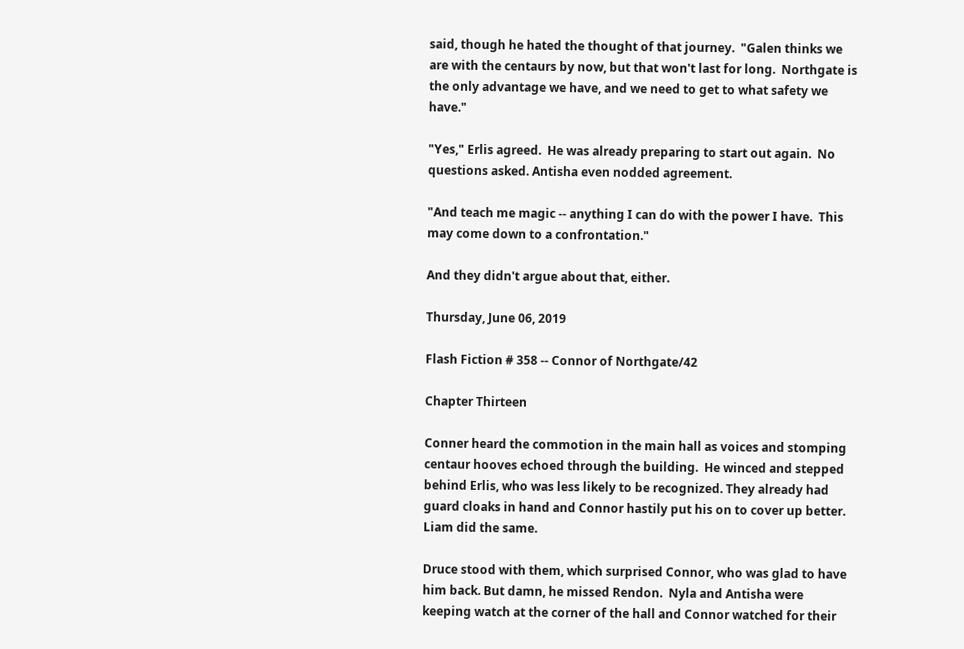said, though he hated the thought of that journey.  "Galen thinks we are with the centaurs by now, but that won't last for long.  Northgate is the only advantage we have, and we need to get to what safety we have."

"Yes," Erlis agreed.  He was already preparing to start out again.  No questions asked. Antisha even nodded agreement.

"And teach me magic -- anything I can do with the power I have.  This may come down to a confrontation."

And they didn't argue about that, either.

Thursday, June 06, 2019

Flash Fiction # 358 -- Connor of Northgate/42

Chapter Thirteen

Conner heard the commotion in the main hall as voices and stomping centaur hooves echoed through the building.  He winced and stepped behind Erlis, who was less likely to be recognized. They already had guard cloaks in hand and Connor hastily put his on to cover up better.  Liam did the same.

Druce stood with them, which surprised Connor, who was glad to have him back. But damn, he missed Rendon.  Nyla and Antisha were keeping watch at the corner of the hall and Connor watched for their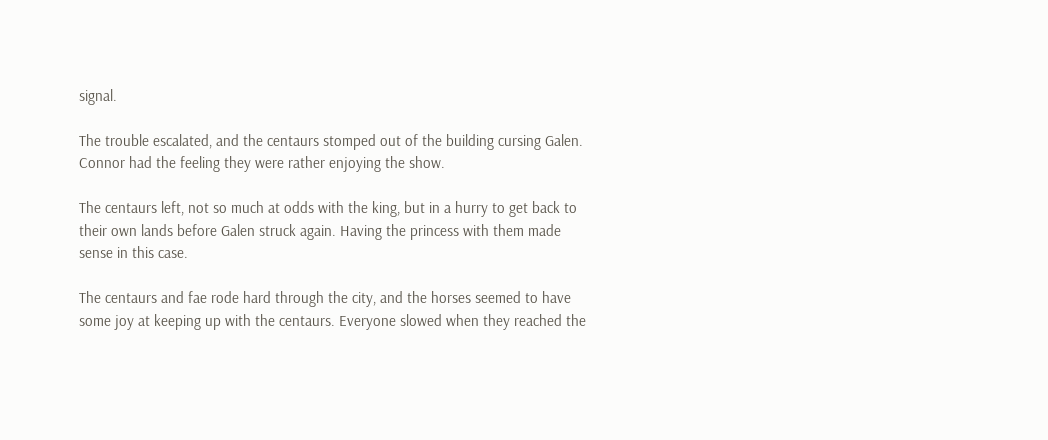signal.

The trouble escalated, and the centaurs stomped out of the building cursing Galen. Connor had the feeling they were rather enjoying the show.

The centaurs left, not so much at odds with the king, but in a hurry to get back to their own lands before Galen struck again. Having the princess with them made sense in this case.

The centaurs and fae rode hard through the city, and the horses seemed to have some joy at keeping up with the centaurs. Everyone slowed when they reached the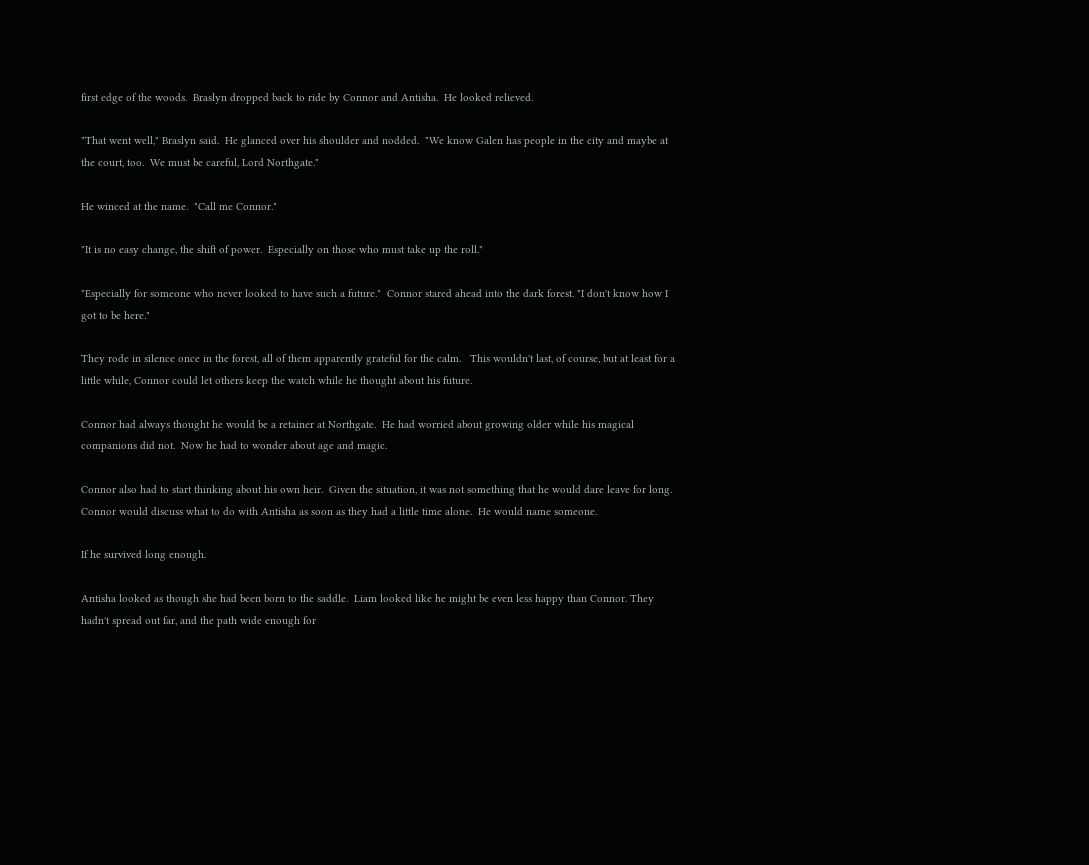first edge of the woods.  Braslyn dropped back to ride by Connor and Antisha.  He looked relieved.

"That went well," Braslyn said.  He glanced over his shoulder and nodded.  "We know Galen has people in the city and maybe at the court, too.  We must be careful, Lord Northgate."

He winced at the name.  "Call me Connor."

"It is no easy change, the shift of power.  Especially on those who must take up the roll."

"Especially for someone who never looked to have such a future."  Connor stared ahead into the dark forest. "I don't know how I got to be here."

They rode in silence once in the forest, all of them apparently grateful for the calm.   This wouldn't last, of course, but at least for a little while, Connor could let others keep the watch while he thought about his future.

Connor had always thought he would be a retainer at Northgate.  He had worried about growing older while his magical companions did not.  Now he had to wonder about age and magic.

Connor also had to start thinking about his own heir.  Given the situation, it was not something that he would dare leave for long.  Connor would discuss what to do with Antisha as soon as they had a little time alone.  He would name someone.

If he survived long enough.

Antisha looked as though she had been born to the saddle.  Liam looked like he might be even less happy than Connor. They hadn't spread out far, and the path wide enough for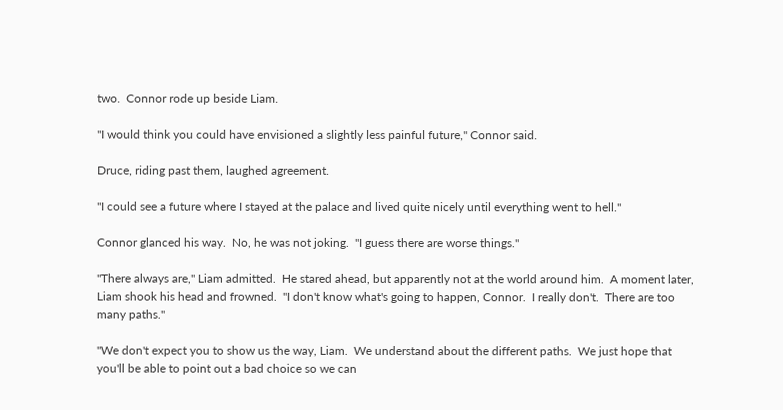two.  Connor rode up beside Liam.

"I would think you could have envisioned a slightly less painful future," Connor said.

Druce, riding past them, laughed agreement.

"I could see a future where I stayed at the palace and lived quite nicely until everything went to hell."

Connor glanced his way.  No, he was not joking.  "I guess there are worse things."

"There always are," Liam admitted.  He stared ahead, but apparently not at the world around him.  A moment later, Liam shook his head and frowned.  "I don't know what's going to happen, Connor.  I really don't.  There are too many paths."

"We don't expect you to show us the way, Liam.  We understand about the different paths.  We just hope that you'll be able to point out a bad choice so we can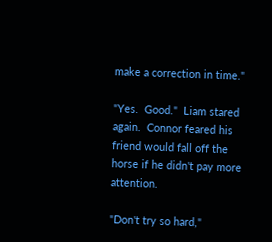make a correction in time."

"Yes.  Good."  Liam stared again.  Connor feared his friend would fall off the horse if he didn't pay more attention.

"Don't try so hard,"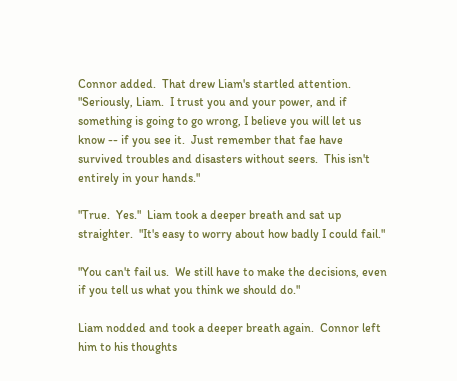Connor added.  That drew Liam's startled attention.  "Seriously, Liam.  I trust you and your power, and if something is going to go wrong, I believe you will let us know -- if you see it.  Just remember that fae have survived troubles and disasters without seers.  This isn't entirely in your hands."

"True.  Yes."  Liam took a deeper breath and sat up straighter.  "It's easy to worry about how badly I could fail."

"You can't fail us.  We still have to make the decisions, even if you tell us what you think we should do."

Liam nodded and took a deeper breath again.  Connor left him to his thoughts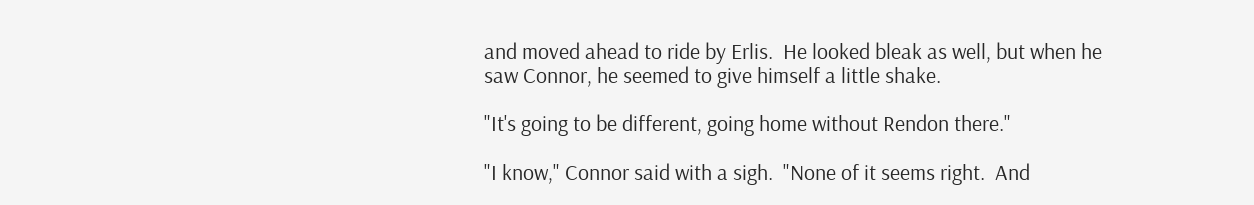and moved ahead to ride by Erlis.  He looked bleak as well, but when he saw Connor, he seemed to give himself a little shake.

"It's going to be different, going home without Rendon there."

"I know," Connor said with a sigh.  "None of it seems right.  And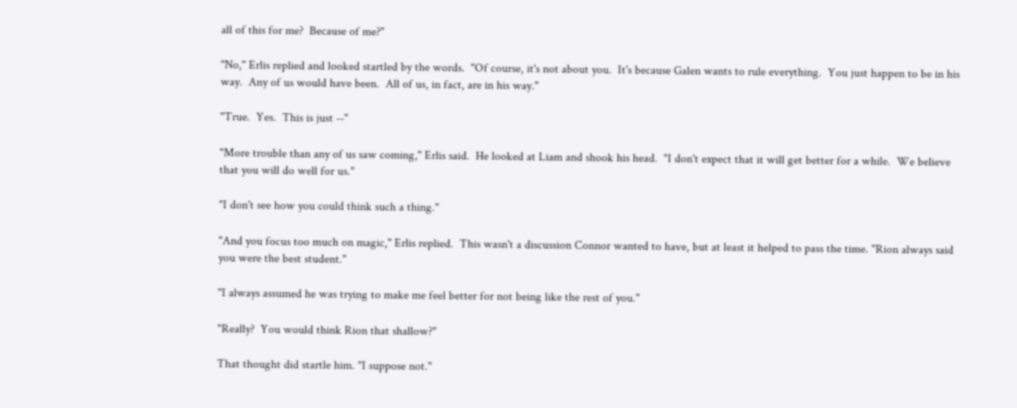all of this for me?  Because of me?"

"No," Erlis replied and looked startled by the words.  "Of course, it's not about you.  It's because Galen wants to rule everything.  You just happen to be in his way.  Any of us would have been.  All of us, in fact, are in his way."

"True.  Yes.  This is just --"

"More trouble than any of us saw coming," Erlis said.  He looked at Liam and shook his head.  "I don't expect that it will get better for a while.  We believe that you will do well for us."

"I don't see how you could think such a thing."

"And you focus too much on magic," Erlis replied.  This wasn't a discussion Connor wanted to have, but at least it helped to pass the time. "Rion always said you were the best student."

"I always assumed he was trying to make me feel better for not being like the rest of you."

"Really?  You would think Rion that shallow?"

That thought did startle him. "I suppose not."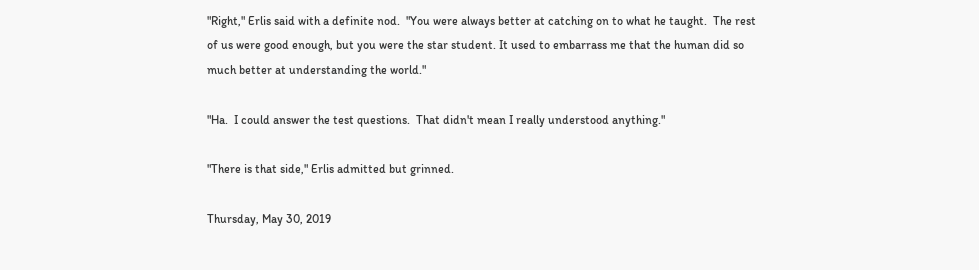"Right," Erlis said with a definite nod.  "You were always better at catching on to what he taught.  The rest of us were good enough, but you were the star student. It used to embarrass me that the human did so much better at understanding the world."

"Ha.  I could answer the test questions.  That didn't mean I really understood anything."

"There is that side," Erlis admitted but grinned.

Thursday, May 30, 2019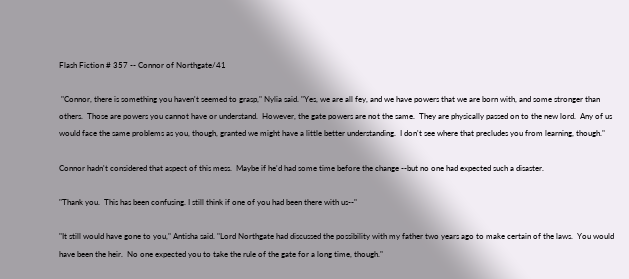Flash Fiction # 357 -- Connor of Northgate/41

 "Connor, there is something you haven't seemed to grasp," Nylia said. "Yes, we are all fey, and we have powers that we are born with, and some stronger than others.  Those are powers you cannot have or understand.  However, the gate powers are not the same.  They are physically passed on to the new lord.  Any of us would face the same problems as you, though, granted we might have a little better understanding.  I don't see where that precludes you from learning, though."

Connor hadn't considered that aspect of this mess.  Maybe if he'd had some time before the change --but no one had expected such a disaster.

"Thank you.  This has been confusing. I still think if one of you had been there with us--"

"It still would have gone to you," Antisha said. "Lord Northgate had discussed the possibility with my father two years ago to make certain of the laws.  You would have been the heir.  No one expected you to take the rule of the gate for a long time, though."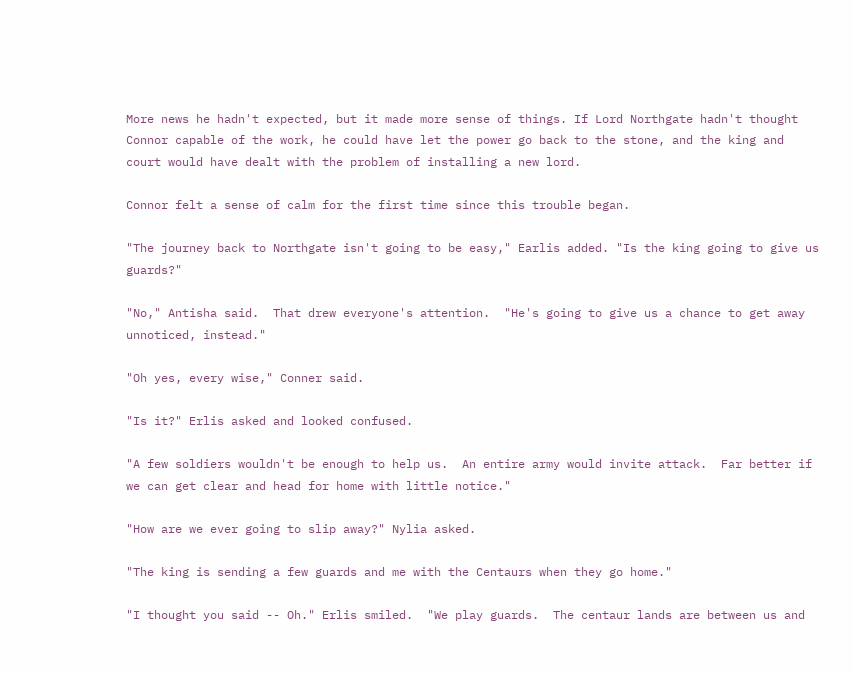More news he hadn't expected, but it made more sense of things. If Lord Northgate hadn't thought Connor capable of the work, he could have let the power go back to the stone, and the king and court would have dealt with the problem of installing a new lord.

Connor felt a sense of calm for the first time since this trouble began.

"The journey back to Northgate isn't going to be easy," Earlis added. "Is the king going to give us guards?"

"No," Antisha said.  That drew everyone's attention.  "He's going to give us a chance to get away unnoticed, instead."

"Oh yes, every wise," Conner said.

"Is it?" Erlis asked and looked confused.

"A few soldiers wouldn't be enough to help us.  An entire army would invite attack.  Far better if we can get clear and head for home with little notice."

"How are we ever going to slip away?" Nylia asked.

"The king is sending a few guards and me with the Centaurs when they go home."

"I thought you said -- Oh." Erlis smiled.  "We play guards.  The centaur lands are between us and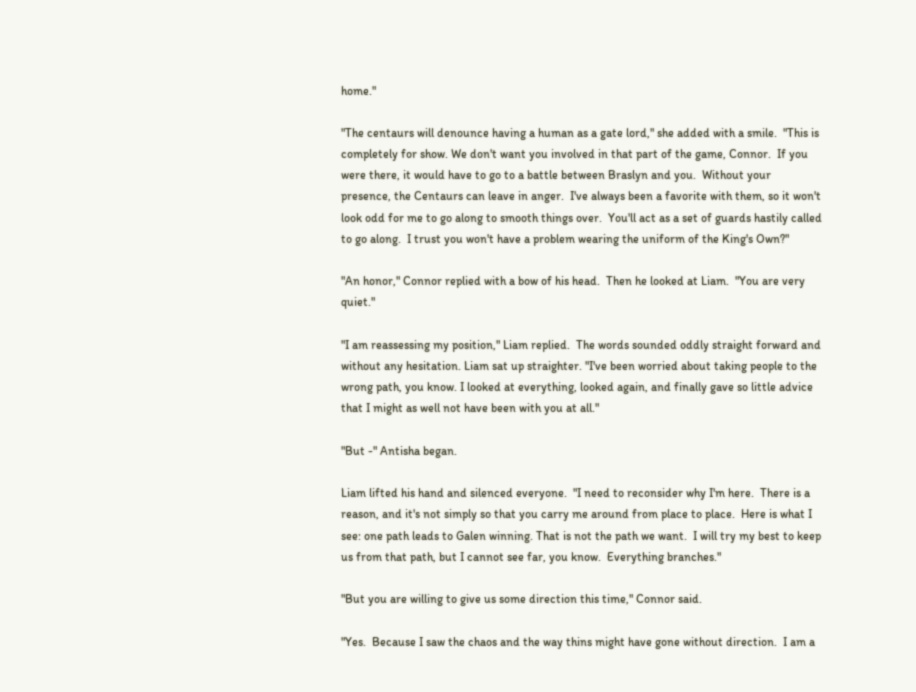home."

"The centaurs will denounce having a human as a gate lord," she added with a smile.  "This is completely for show. We don't want you involved in that part of the game, Connor.  If you were there, it would have to go to a battle between Braslyn and you.  Without your presence, the Centaurs can leave in anger.  I've always been a favorite with them, so it won't look odd for me to go along to smooth things over.  You'll act as a set of guards hastily called to go along.  I trust you won't have a problem wearing the uniform of the King's Own?"

"An honor," Connor replied with a bow of his head.  Then he looked at Liam.  "You are very quiet."

"I am reassessing my position," Liam replied.  The words sounded oddly straight forward and without any hesitation. Liam sat up straighter. "I've been worried about taking people to the wrong path, you know. I looked at everything, looked again, and finally gave so little advice that I might as well not have been with you at all."

"But -" Antisha began.

Liam lifted his hand and silenced everyone.  "I need to reconsider why I'm here.  There is a reason, and it's not simply so that you carry me around from place to place.  Here is what I see: one path leads to Galen winning. That is not the path we want.  I will try my best to keep us from that path, but I cannot see far, you know.  Everything branches."

"But you are willing to give us some direction this time," Connor said.

"Yes.  Because I saw the chaos and the way thins might have gone without direction.  I am a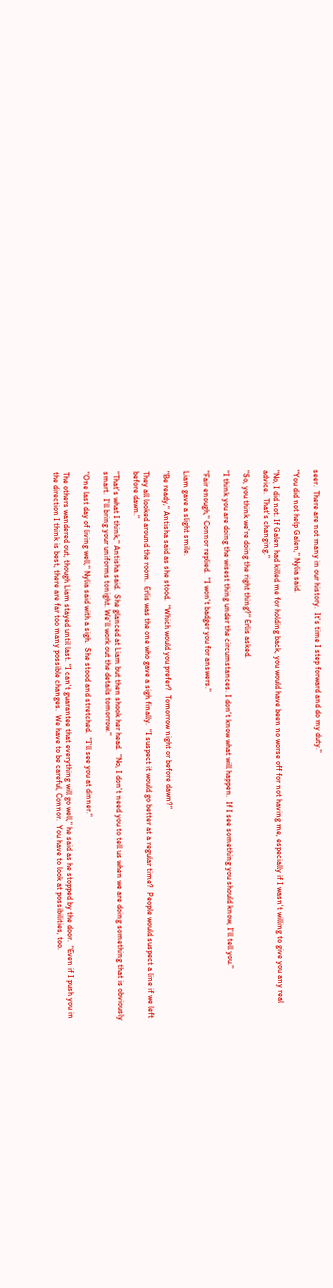seer.  There are not many in our history.  It's time I step forward and do my duty."

"You did not help Galen," Nylia said.

"No, I did not. If Galen had killed me for holding back, you would have been no worse off for not having me, especially if I wasn't willing to give you any real advice.  That's changing."

"So, you think we're doing the right thing?" Erlis asked.

"I think you are doing the wisest thing under the circumstances. I don't know what will happen.  If I see something you should know, I'll tell you."

"Fair enough," Connor replied.  "I won't badger you for answers."

Liam gave a slight smile.

"Be ready," Antisha said as she stood.  "Which would you prefer?  Tomorrow night or before dawn?"

They all looked around the room.  Erlis was the one who gave a sigh finally.  "I suspect it would go better at a regular time?  People would suspect a line if we left before dawn."

"That's what I think," Antisha said.  She glanced at Liam but then shook her head.  "No, I don't need you to tell us when we are doing something that is obviously smart.  I'll bring your uniforms tonight. We'll work out the details tomorrow."

"One last day of living well," Nylia said with a sigh.  She stood and stretched.  "I'll see you at dinner."

The others wandered out, though Liam stayed until last. "I can't guarantee that everything will go well," he said as he stopped by the door.  "Even if I push you in the direction I think is best, there are far too many possible changes.  We have to be careful, Connor.  You have to look at possibilities, too.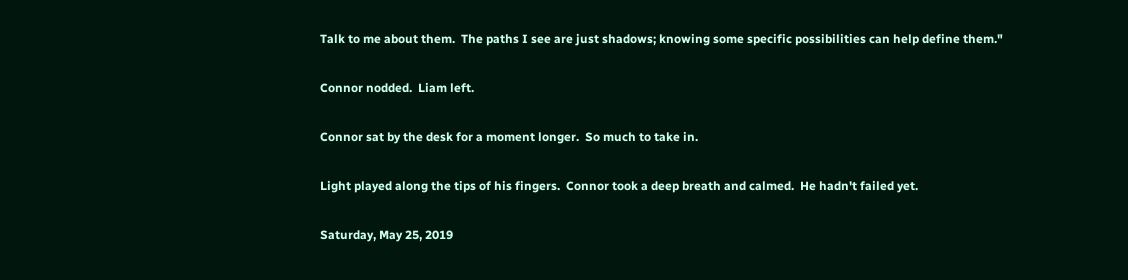Talk to me about them.  The paths I see are just shadows; knowing some specific possibilities can help define them."

Connor nodded.  Liam left.

Connor sat by the desk for a moment longer.  So much to take in.

Light played along the tips of his fingers.  Connor took a deep breath and calmed.  He hadn't failed yet.

Saturday, May 25, 2019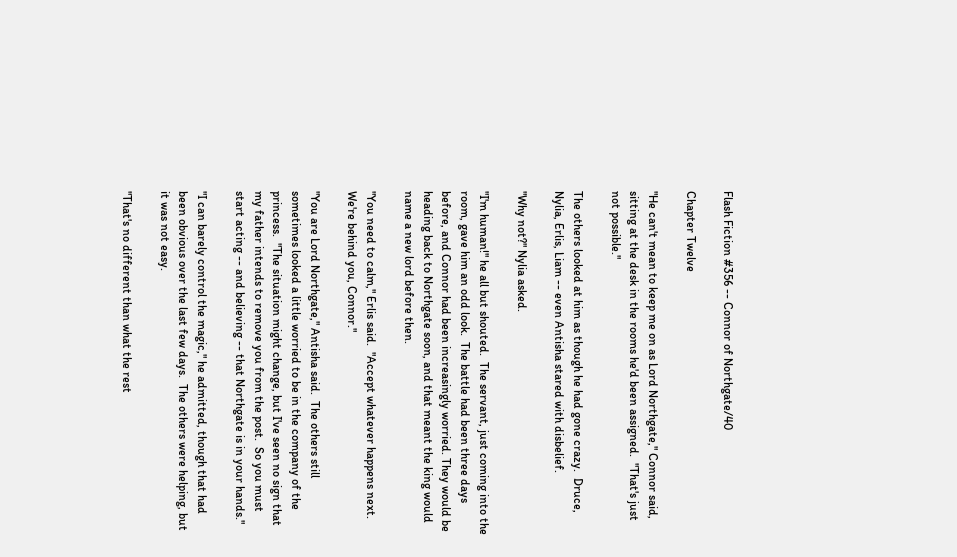Flash Fiction #356 -- Connor of Northgate/40

Chapter Twelve

"He can't mean to keep me on as Lord Northgate," Connor said, sitting at the desk in the rooms he'd been assigned.  "That's just not possible."

The others looked at him as though he had gone crazy.  Druce, Nylia, Erlis, Liam -- even Antisha stared with disbelief.

"Why not?" Nylia asked.

"I'm human!" he all but shouted.  The servant, just coming into the room, gave him an odd look.  The battle had been three days before, and Connor had been increasingly worried. They would be heading back to Northgate soon, and that meant the king would name a new lord before then.

"You need to calm," Erlis said.  "Accept whatever happens next.  We're behind you, Connor."

"You are Lord Northgate," Antisha said.  The others still sometimes looked a little worried to be in the company of the princess.  "The situation might change, but I've seen no sign that my father intends to remove you from the post.  So you must start acting -- and believing -- that Northgate is in your hands."

"I can barely control the magic," he admitted, though that had been obvious over the last few days.  The others were helping, but it was not easy.

"That's no different than what the rest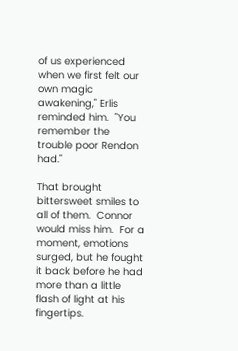of us experienced when we first felt our own magic awakening," Erlis reminded him.  "You remember the trouble poor Rendon had."

That brought bittersweet smiles to all of them.  Connor would miss him.  For a moment, emotions surged, but he fought it back before he had more than a little flash of light at his fingertips.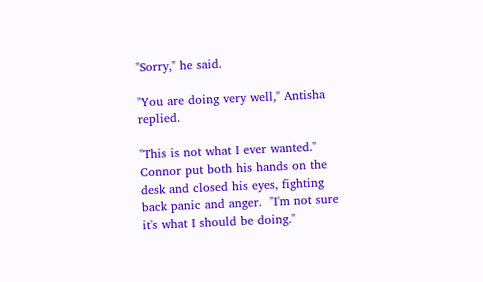"Sorry," he said.

"You are doing very well," Antisha replied.

"This is not what I ever wanted."  Connor put both his hands on the desk and closed his eyes, fighting back panic and anger.  "I'm not sure it's what I should be doing."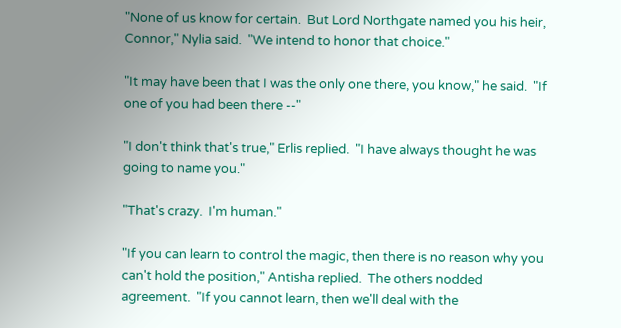"None of us know for certain.  But Lord Northgate named you his heir, Connor," Nylia said.  "We intend to honor that choice."

"It may have been that I was the only one there, you know," he said.  "If one of you had been there --"

"I don't think that's true," Erlis replied.  "I have always thought he was going to name you."

"That's crazy.  I'm human."

"If you can learn to control the magic, then there is no reason why you can't hold the position," Antisha replied.  The others nodded agreement.  "If you cannot learn, then we'll deal with the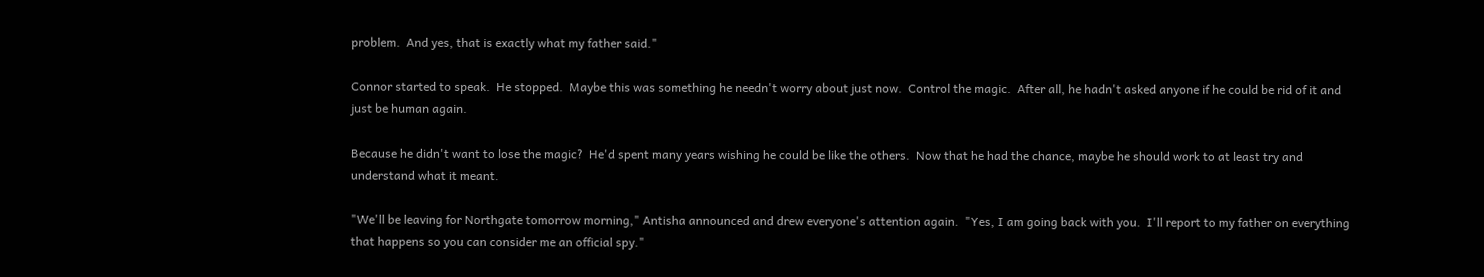problem.  And yes, that is exactly what my father said."

Connor started to speak.  He stopped.  Maybe this was something he needn't worry about just now.  Control the magic.  After all, he hadn't asked anyone if he could be rid of it and just be human again.

Because he didn't want to lose the magic?  He'd spent many years wishing he could be like the others.  Now that he had the chance, maybe he should work to at least try and understand what it meant.

"We'll be leaving for Northgate tomorrow morning," Antisha announced and drew everyone's attention again.  "Yes, I am going back with you.  I'll report to my father on everything that happens so you can consider me an official spy."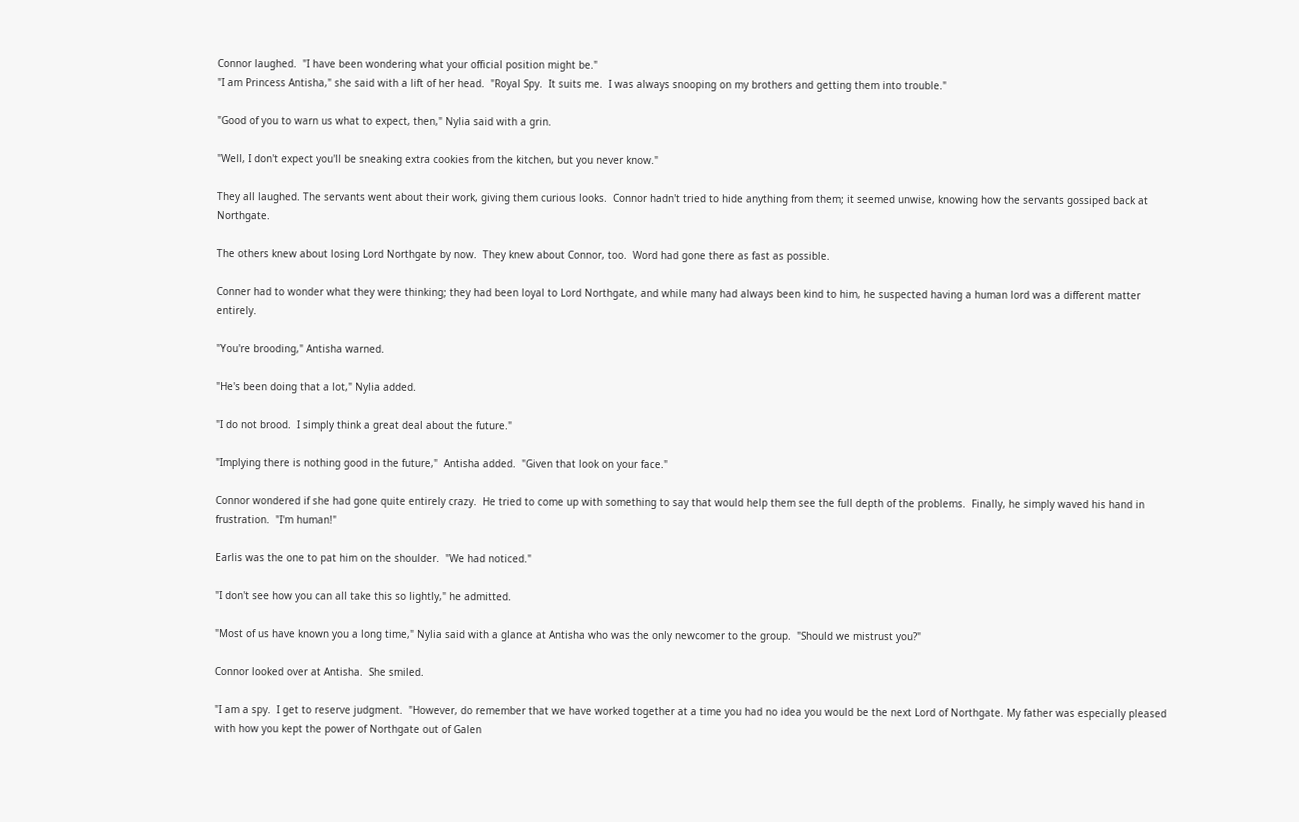Connor laughed.  "I have been wondering what your official position might be."
"I am Princess Antisha," she said with a lift of her head.  "Royal Spy.  It suits me.  I was always snooping on my brothers and getting them into trouble."

"Good of you to warn us what to expect, then," Nylia said with a grin.

"Well, I don't expect you'll be sneaking extra cookies from the kitchen, but you never know."

They all laughed. The servants went about their work, giving them curious looks.  Connor hadn't tried to hide anything from them; it seemed unwise, knowing how the servants gossiped back at Northgate.

The others knew about losing Lord Northgate by now.  They knew about Connor, too.  Word had gone there as fast as possible.

Conner had to wonder what they were thinking; they had been loyal to Lord Northgate, and while many had always been kind to him, he suspected having a human lord was a different matter entirely.

"You're brooding," Antisha warned.

"He's been doing that a lot," Nylia added.

"I do not brood.  I simply think a great deal about the future."

"Implying there is nothing good in the future,"  Antisha added.  "Given that look on your face."

Connor wondered if she had gone quite entirely crazy.  He tried to come up with something to say that would help them see the full depth of the problems.  Finally, he simply waved his hand in frustration.  "I'm human!"

Earlis was the one to pat him on the shoulder.  "We had noticed."

"I don't see how you can all take this so lightly," he admitted.

"Most of us have known you a long time," Nylia said with a glance at Antisha who was the only newcomer to the group.  "Should we mistrust you?"

Connor looked over at Antisha.  She smiled.

"I am a spy.  I get to reserve judgment.  "However, do remember that we have worked together at a time you had no idea you would be the next Lord of Northgate. My father was especially pleased with how you kept the power of Northgate out of Galen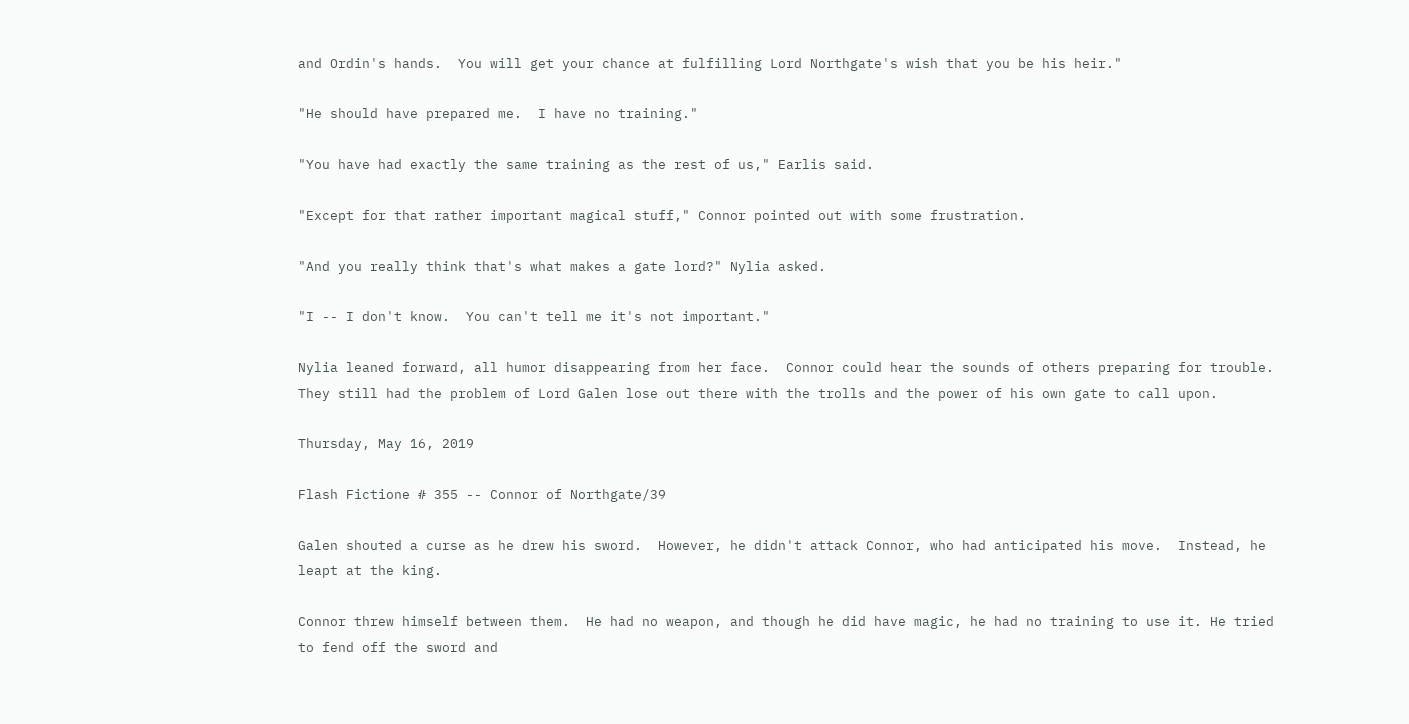and Ordin's hands.  You will get your chance at fulfilling Lord Northgate's wish that you be his heir."

"He should have prepared me.  I have no training."

"You have had exactly the same training as the rest of us," Earlis said.

"Except for that rather important magical stuff," Connor pointed out with some frustration.

"And you really think that's what makes a gate lord?" Nylia asked.

"I -- I don't know.  You can't tell me it's not important."

Nylia leaned forward, all humor disappearing from her face.  Connor could hear the sounds of others preparing for trouble.  They still had the problem of Lord Galen lose out there with the trolls and the power of his own gate to call upon.

Thursday, May 16, 2019

Flash Fictione # 355 -- Connor of Northgate/39

Galen shouted a curse as he drew his sword.  However, he didn't attack Connor, who had anticipated his move.  Instead, he leapt at the king.

Connor threw himself between them.  He had no weapon, and though he did have magic, he had no training to use it. He tried to fend off the sword and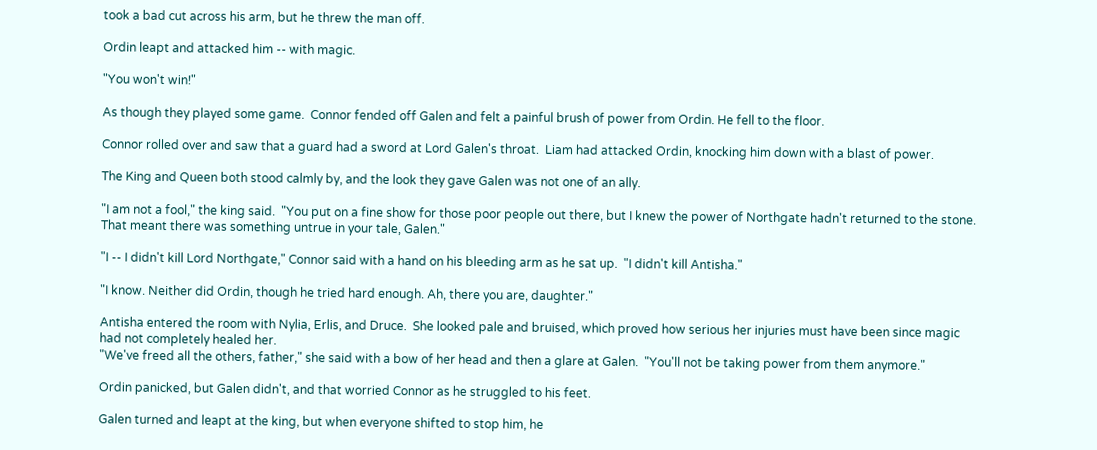took a bad cut across his arm, but he threw the man off.

Ordin leapt and attacked him -- with magic.

"You won't win!"

As though they played some game.  Connor fended off Galen and felt a painful brush of power from Ordin. He fell to the floor.

Connor rolled over and saw that a guard had a sword at Lord Galen's throat.  Liam had attacked Ordin, knocking him down with a blast of power.

The King and Queen both stood calmly by, and the look they gave Galen was not one of an ally.

"I am not a fool," the king said.  "You put on a fine show for those poor people out there, but I knew the power of Northgate hadn't returned to the stone.  That meant there was something untrue in your tale, Galen."

"I -- I didn't kill Lord Northgate," Connor said with a hand on his bleeding arm as he sat up.  "I didn't kill Antisha."

"I know. Neither did Ordin, though he tried hard enough. Ah, there you are, daughter."

Antisha entered the room with Nylia, Erlis, and Druce.  She looked pale and bruised, which proved how serious her injuries must have been since magic had not completely healed her.
"We've freed all the others, father," she said with a bow of her head and then a glare at Galen.  "You'll not be taking power from them anymore."

Ordin panicked, but Galen didn't, and that worried Connor as he struggled to his feet.

Galen turned and leapt at the king, but when everyone shifted to stop him, he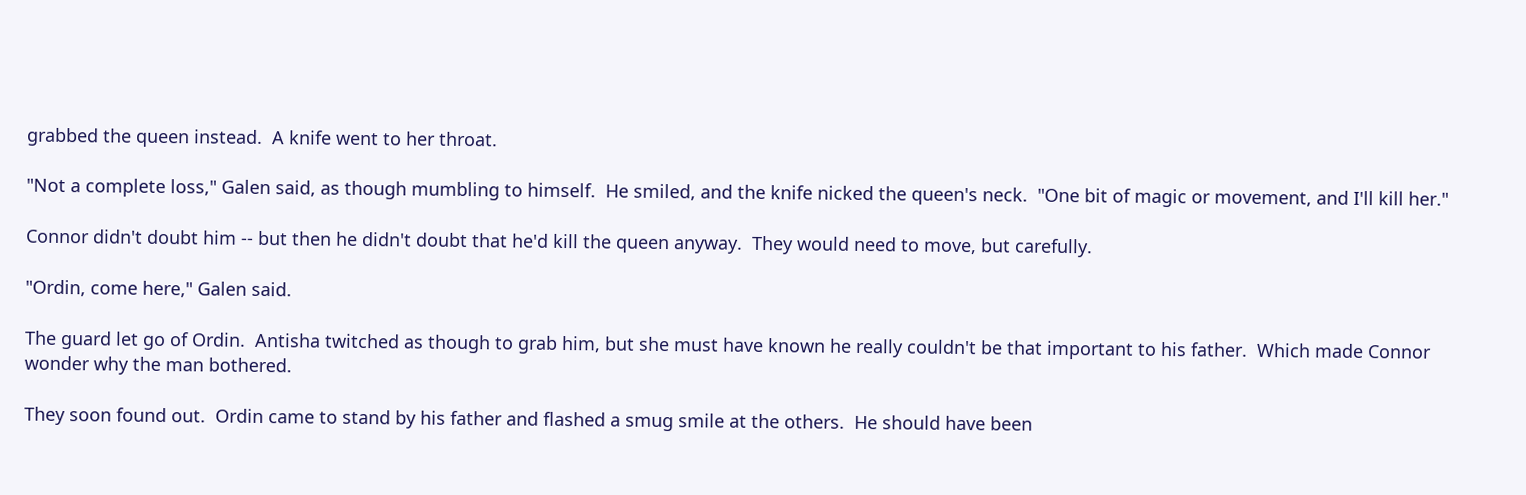grabbed the queen instead.  A knife went to her throat.

"Not a complete loss," Galen said, as though mumbling to himself.  He smiled, and the knife nicked the queen's neck.  "One bit of magic or movement, and I'll kill her."

Connor didn't doubt him -- but then he didn't doubt that he'd kill the queen anyway.  They would need to move, but carefully.

"Ordin, come here," Galen said.

The guard let go of Ordin.  Antisha twitched as though to grab him, but she must have known he really couldn't be that important to his father.  Which made Connor wonder why the man bothered.

They soon found out.  Ordin came to stand by his father and flashed a smug smile at the others.  He should have been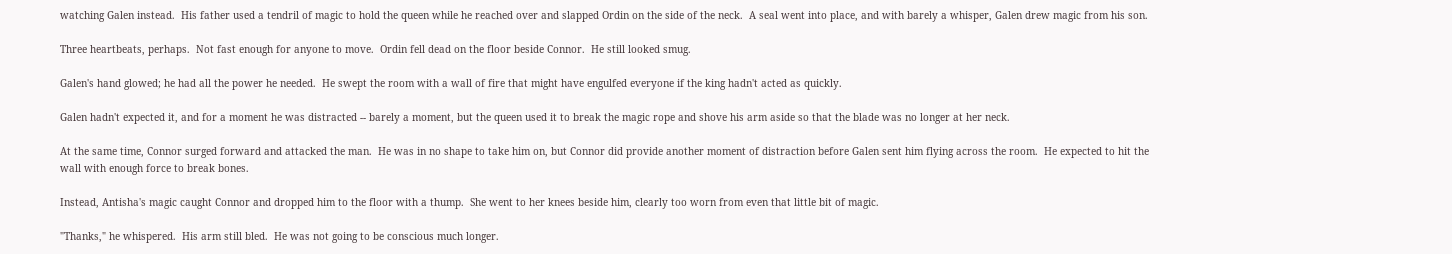watching Galen instead.  His father used a tendril of magic to hold the queen while he reached over and slapped Ordin on the side of the neck.  A seal went into place, and with barely a whisper, Galen drew magic from his son.

Three heartbeats, perhaps.  Not fast enough for anyone to move.  Ordin fell dead on the floor beside Connor.  He still looked smug.

Galen's hand glowed; he had all the power he needed.  He swept the room with a wall of fire that might have engulfed everyone if the king hadn't acted as quickly.

Galen hadn't expected it, and for a moment he was distracted -- barely a moment, but the queen used it to break the magic rope and shove his arm aside so that the blade was no longer at her neck.

At the same time, Connor surged forward and attacked the man.  He was in no shape to take him on, but Connor did provide another moment of distraction before Galen sent him flying across the room.  He expected to hit the wall with enough force to break bones.

Instead, Antisha's magic caught Connor and dropped him to the floor with a thump.  She went to her knees beside him, clearly too worn from even that little bit of magic.

"Thanks," he whispered.  His arm still bled.  He was not going to be conscious much longer.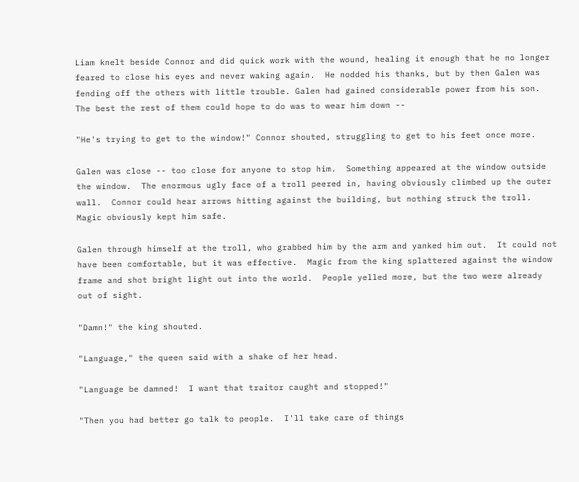Liam knelt beside Connor and did quick work with the wound, healing it enough that he no longer feared to close his eyes and never waking again.  He nodded his thanks, but by then Galen was fending off the others with little trouble. Galen had gained considerable power from his son. The best the rest of them could hope to do was to wear him down --

"He's trying to get to the window!" Connor shouted, struggling to get to his feet once more.

Galen was close -- too close for anyone to stop him.  Something appeared at the window outside the window.  The enormous ugly face of a troll peered in, having obviously climbed up the outer wall.  Connor could hear arrows hitting against the building, but nothing struck the troll.  Magic obviously kept him safe.

Galen through himself at the troll, who grabbed him by the arm and yanked him out.  It could not have been comfortable, but it was effective.  Magic from the king splattered against the window frame and shot bright light out into the world.  People yelled more, but the two were already out of sight.

"Damn!" the king shouted.

"Language," the queen said with a shake of her head.

"Language be damned!  I want that traitor caught and stopped!"

"Then you had better go talk to people.  I'll take care of things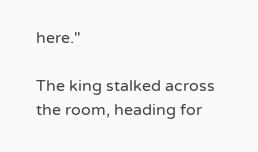here."

The king stalked across the room, heading for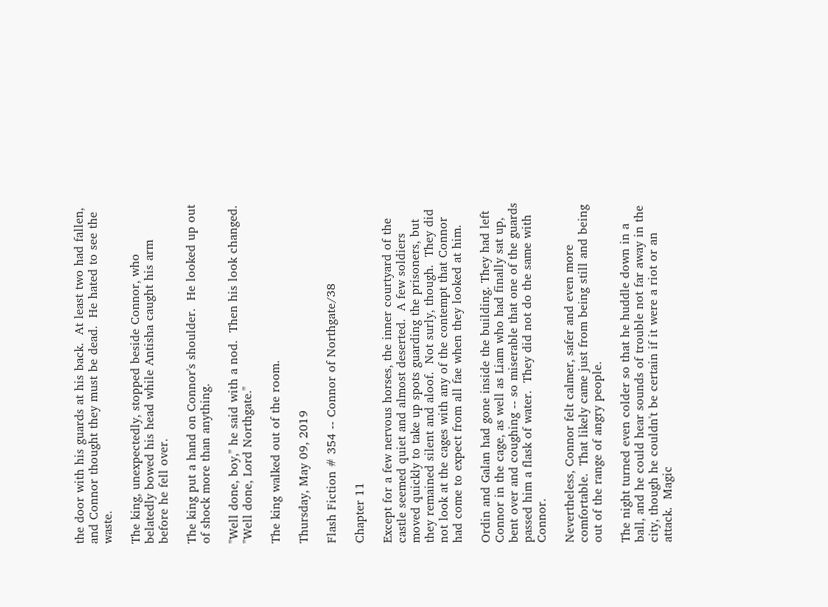the door with his guards at his back.  At least two had fallen, and Connor thought they must be dead.  He hated to see the waste.

The king, unexpectedly, stopped beside Connor, who belatedly bowed his head while Antisha caught his arm before he fell over.

The king put a hand on Connor's shoulder.  He looked up out of shock more than anything.

"Well done, boy," he said with a nod.  Then his look changed.  "Well done, Lord Northgate."

The king walked out of the room.

Thursday, May 09, 2019

Flash Fiction # 354 -- Connor of Northgate/38

Chapter 11

Except for a few nervous horses, the inner courtyard of the castle seemed quiet and almost deserted.  A few soldiers moved quickly to take up spots guarding the prisoners, but they remained silent and aloof.  Not surly, though.  They did not look at the cages with any of the contempt that Connor had come to expect from all fae when they looked at him.

Ordin and Galan had gone inside the building. They had left Connor in the cage, as well as Liam who had finally sat up, bent over and coughing -- so miserable that one of the guards passed him a flask of water.  They did not do the same with Connor.

Nevertheless, Connor felt calmer, safer and even more comfortable.  That likely came just from being still and being out of the range of angry people.

The night turned even colder so that he huddle down in a ball, and he could hear sounds of trouble not far away in the city, though he couldn't be certain if it were a riot or an attack.  Magic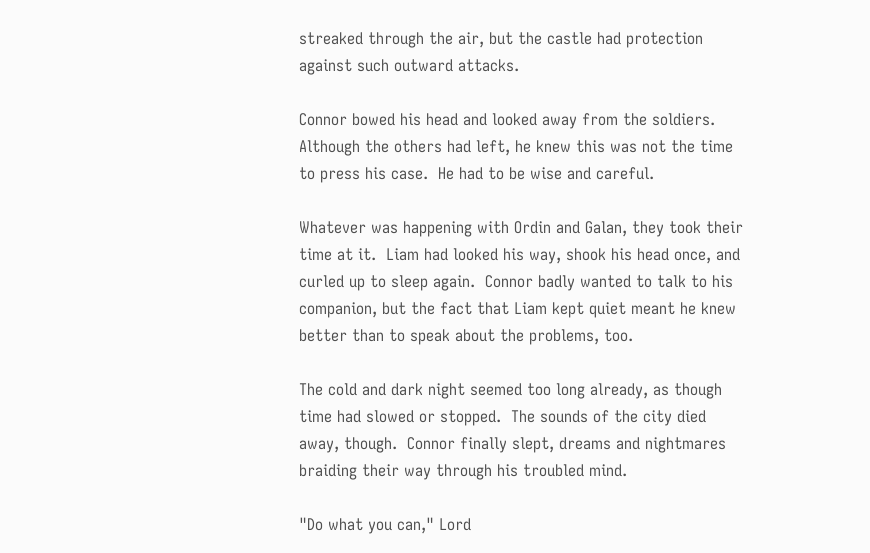streaked through the air, but the castle had protection against such outward attacks.

Connor bowed his head and looked away from the soldiers.  Although the others had left, he knew this was not the time to press his case.  He had to be wise and careful.

Whatever was happening with Ordin and Galan, they took their time at it.  Liam had looked his way, shook his head once, and curled up to sleep again.  Connor badly wanted to talk to his companion, but the fact that Liam kept quiet meant he knew better than to speak about the problems, too.

The cold and dark night seemed too long already, as though time had slowed or stopped.  The sounds of the city died away, though.  Connor finally slept, dreams and nightmares braiding their way through his troubled mind.

"Do what you can," Lord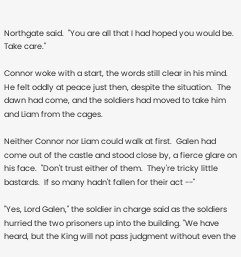Northgate said.  "You are all that I had hoped you would be.  Take care."

Connor woke with a start, the words still clear in his mind.  He felt oddly at peace just then, despite the situation.  The dawn had come, and the soldiers had moved to take him and Liam from the cages.

Neither Connor nor Liam could walk at first.  Galen had come out of the castle and stood close by, a fierce glare on his face.  "Don't trust either of them.  They're tricky little bastards.  If so many hadn't fallen for their act --"

"Yes, Lord Galen," the soldier in charge said as the soldiers hurried the two prisoners up into the building. "We have heard, but the King will not pass judgment without even the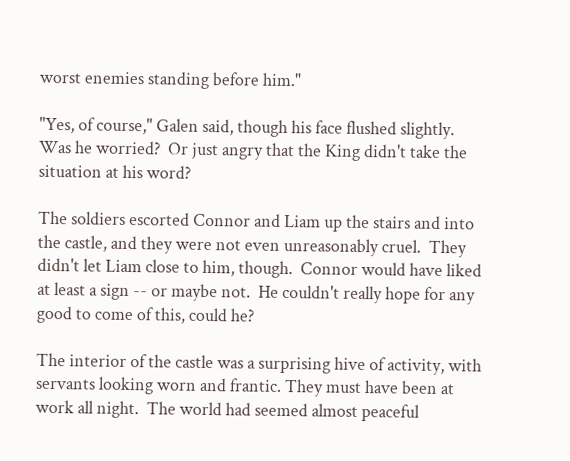worst enemies standing before him."

"Yes, of course," Galen said, though his face flushed slightly.  Was he worried?  Or just angry that the King didn't take the situation at his word?

The soldiers escorted Connor and Liam up the stairs and into the castle, and they were not even unreasonably cruel.  They didn't let Liam close to him, though.  Connor would have liked at least a sign -- or maybe not.  He couldn't really hope for any good to come of this, could he?

The interior of the castle was a surprising hive of activity, with servants looking worn and frantic. They must have been at work all night.  The world had seemed almost peaceful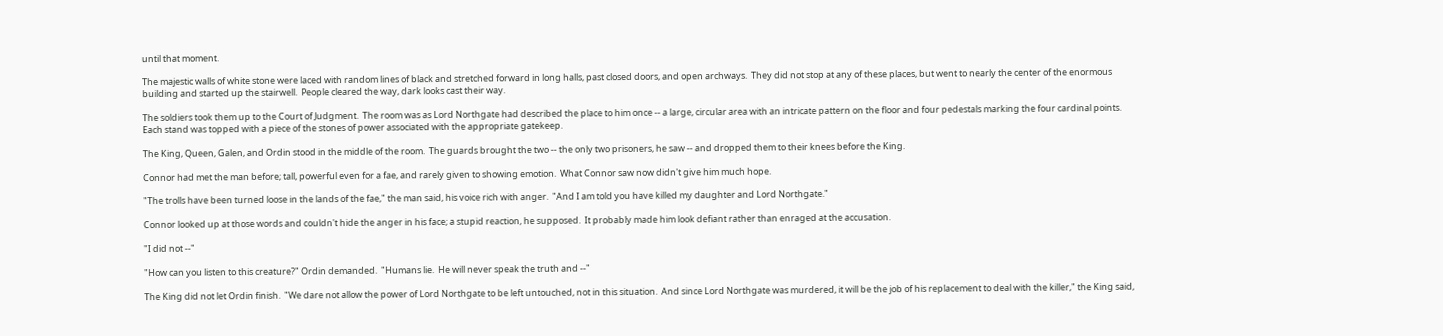until that moment.

The majestic walls of white stone were laced with random lines of black and stretched forward in long halls, past closed doors, and open archways.  They did not stop at any of these places, but went to nearly the center of the enormous building and started up the stairwell.  People cleared the way, dark looks cast their way.

The soldiers took them up to the Court of Judgment.  The room was as Lord Northgate had described the place to him once -- a large, circular area with an intricate pattern on the floor and four pedestals marking the four cardinal points.  Each stand was topped with a piece of the stones of power associated with the appropriate gatekeep.

The King, Queen, Galen, and Ordin stood in the middle of the room.  The guards brought the two -- the only two prisoners, he saw -- and dropped them to their knees before the King.

Connor had met the man before; tall, powerful even for a fae, and rarely given to showing emotion.  What Connor saw now didn't give him much hope.

"The trolls have been turned loose in the lands of the fae," the man said, his voice rich with anger.  "And I am told you have killed my daughter and Lord Northgate."

Connor looked up at those words and couldn't hide the anger in his face; a stupid reaction, he supposed.  It probably made him look defiant rather than enraged at the accusation.

"I did not --"

"How can you listen to this creature?" Ordin demanded.  "Humans lie.  He will never speak the truth and --"

The King did not let Ordin finish.  "We dare not allow the power of Lord Northgate to be left untouched, not in this situation.  And since Lord Northgate was murdered, it will be the job of his replacement to deal with the killer," the King said,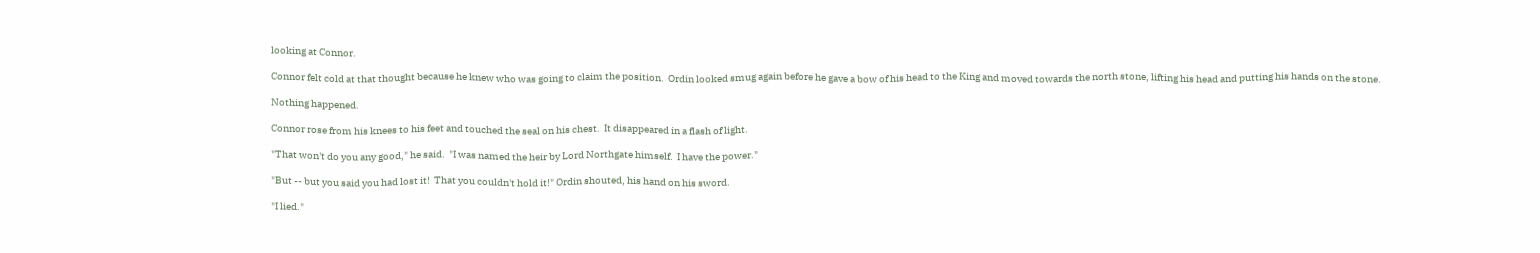looking at Connor.

Connor felt cold at that thought because he knew who was going to claim the position.  Ordin looked smug again before he gave a bow of his head to the King and moved towards the north stone, lifting his head and putting his hands on the stone.

Nothing happened.

Connor rose from his knees to his feet and touched the seal on his chest.  It disappeared in a flash of light.

"That won't do you any good," he said.  "I was named the heir by Lord Northgate himself.  I have the power."

"But -- but you said you had lost it!  That you couldn't hold it!" Ordin shouted, his hand on his sword.

"I lied."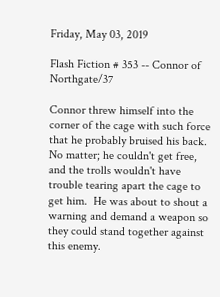Friday, May 03, 2019

Flash Fiction # 353 -- Connor of Northgate/37

Connor threw himself into the corner of the cage with such force that he probably bruised his back.  No matter; he couldn't get free, and the trolls wouldn't have trouble tearing apart the cage to get him.  He was about to shout a warning and demand a weapon so they could stand together against this enemy.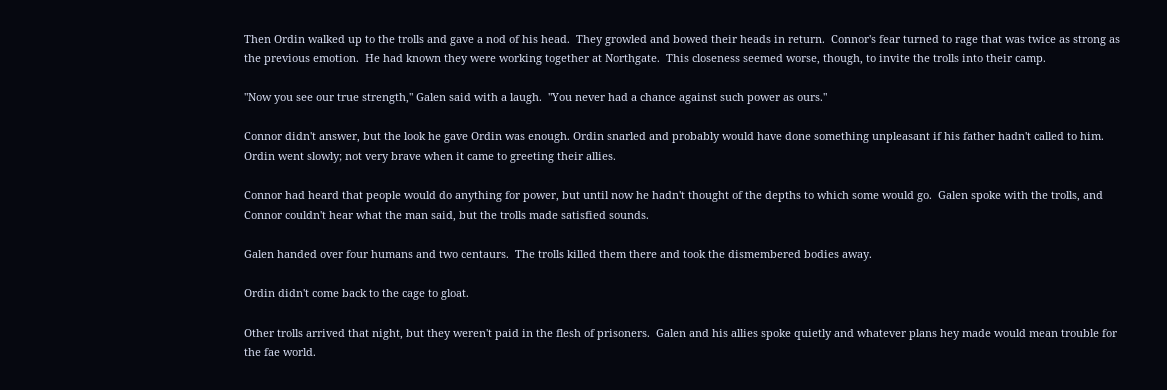Then Ordin walked up to the trolls and gave a nod of his head.  They growled and bowed their heads in return.  Connor's fear turned to rage that was twice as strong as the previous emotion.  He had known they were working together at Northgate.  This closeness seemed worse, though, to invite the trolls into their camp.

"Now you see our true strength," Galen said with a laugh.  "You never had a chance against such power as ours."

Connor didn't answer, but the look he gave Ordin was enough. Ordin snarled and probably would have done something unpleasant if his father hadn't called to him.  Ordin went slowly; not very brave when it came to greeting their allies.

Connor had heard that people would do anything for power, but until now he hadn't thought of the depths to which some would go.  Galen spoke with the trolls, and Connor couldn't hear what the man said, but the trolls made satisfied sounds.

Galen handed over four humans and two centaurs.  The trolls killed them there and took the dismembered bodies away.

Ordin didn't come back to the cage to gloat.

Other trolls arrived that night, but they weren't paid in the flesh of prisoners.  Galen and his allies spoke quietly and whatever plans hey made would mean trouble for the fae world.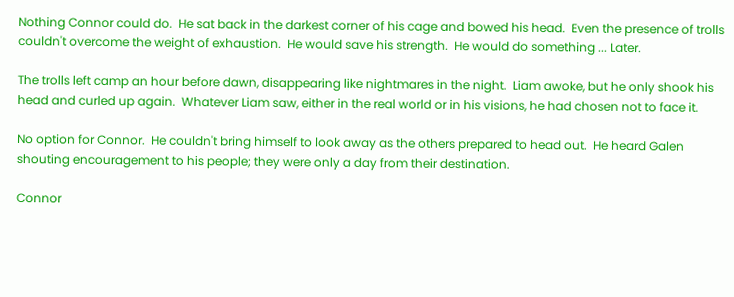Nothing Connor could do.  He sat back in the darkest corner of his cage and bowed his head.  Even the presence of trolls couldn't overcome the weight of exhaustion.  He would save his strength.  He would do something ... Later.

The trolls left camp an hour before dawn, disappearing like nightmares in the night.  Liam awoke, but he only shook his head and curled up again.  Whatever Liam saw, either in the real world or in his visions, he had chosen not to face it.

No option for Connor.  He couldn't bring himself to look away as the others prepared to head out.  He heard Galen shouting encouragement to his people; they were only a day from their destination.

Connor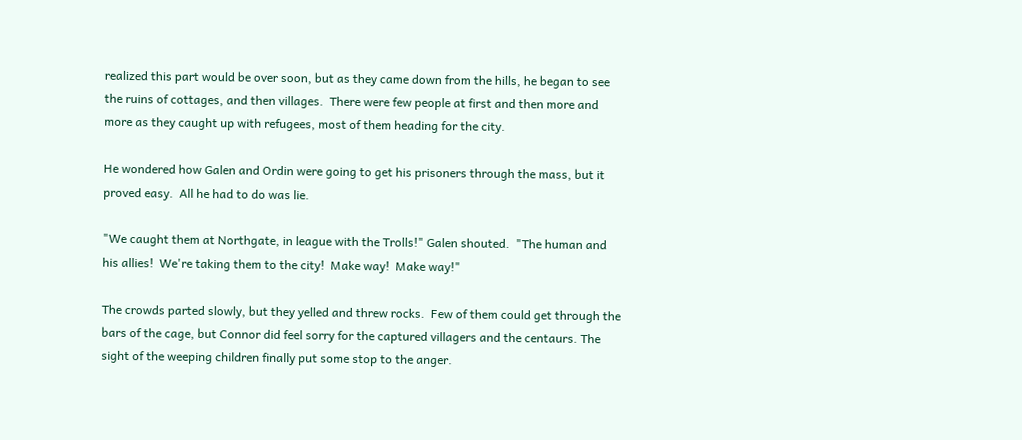realized this part would be over soon, but as they came down from the hills, he began to see the ruins of cottages, and then villages.  There were few people at first and then more and more as they caught up with refugees, most of them heading for the city.

He wondered how Galen and Ordin were going to get his prisoners through the mass, but it proved easy.  All he had to do was lie.

"We caught them at Northgate, in league with the Trolls!" Galen shouted.  "The human and his allies!  We're taking them to the city!  Make way!  Make way!"

The crowds parted slowly, but they yelled and threw rocks.  Few of them could get through the bars of the cage, but Connor did feel sorry for the captured villagers and the centaurs. The sight of the weeping children finally put some stop to the anger.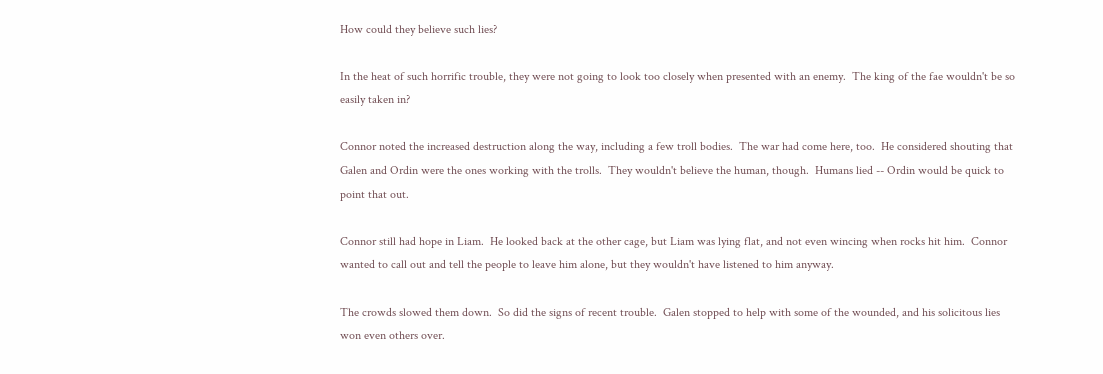How could they believe such lies?

In the heat of such horrific trouble, they were not going to look too closely when presented with an enemy.  The king of the fae wouldn't be so easily taken in?

Connor noted the increased destruction along the way, including a few troll bodies.  The war had come here, too.  He considered shouting that Galen and Ordin were the ones working with the trolls.  They wouldn't believe the human, though.  Humans lied -- Ordin would be quick to point that out.

Connor still had hope in Liam.  He looked back at the other cage, but Liam was lying flat, and not even wincing when rocks hit him.  Connor wanted to call out and tell the people to leave him alone, but they wouldn't have listened to him anyway.

The crowds slowed them down.  So did the signs of recent trouble.  Galen stopped to help with some of the wounded, and his solicitous lies won even others over.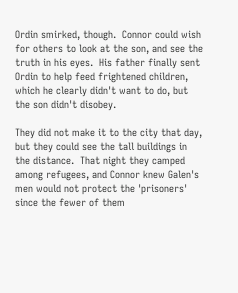Ordin smirked, though.  Connor could wish for others to look at the son, and see the truth in his eyes.  His father finally sent Ordin to help feed frightened children, which he clearly didn't want to do, but the son didn't disobey.

They did not make it to the city that day, but they could see the tall buildings in the distance.  That night they camped among refugees, and Connor knew Galen's men would not protect the 'prisoners' since the fewer of them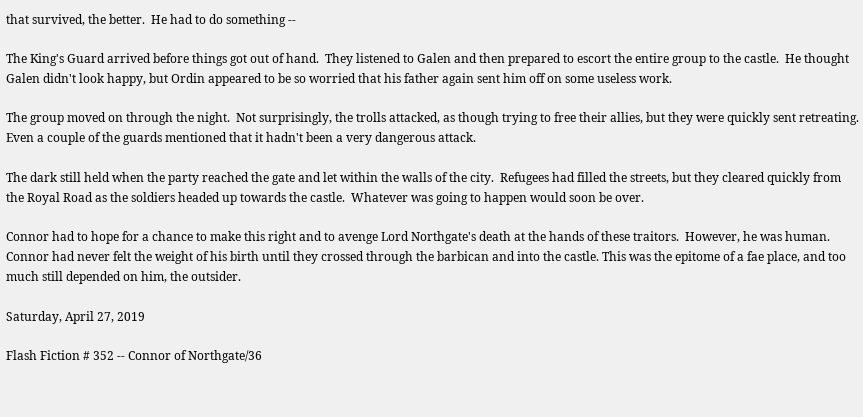that survived, the better.  He had to do something --

The King's Guard arrived before things got out of hand.  They listened to Galen and then prepared to escort the entire group to the castle.  He thought Galen didn't look happy, but Ordin appeared to be so worried that his father again sent him off on some useless work.

The group moved on through the night.  Not surprisingly, the trolls attacked, as though trying to free their allies, but they were quickly sent retreating.  Even a couple of the guards mentioned that it hadn't been a very dangerous attack.

The dark still held when the party reached the gate and let within the walls of the city.  Refugees had filled the streets, but they cleared quickly from the Royal Road as the soldiers headed up towards the castle.  Whatever was going to happen would soon be over.

Connor had to hope for a chance to make this right and to avenge Lord Northgate's death at the hands of these traitors.  However, he was human.  Connor had never felt the weight of his birth until they crossed through the barbican and into the castle. This was the epitome of a fae place, and too much still depended on him, the outsider.

Saturday, April 27, 2019

Flash Fiction # 352 -- Connor of Northgate/36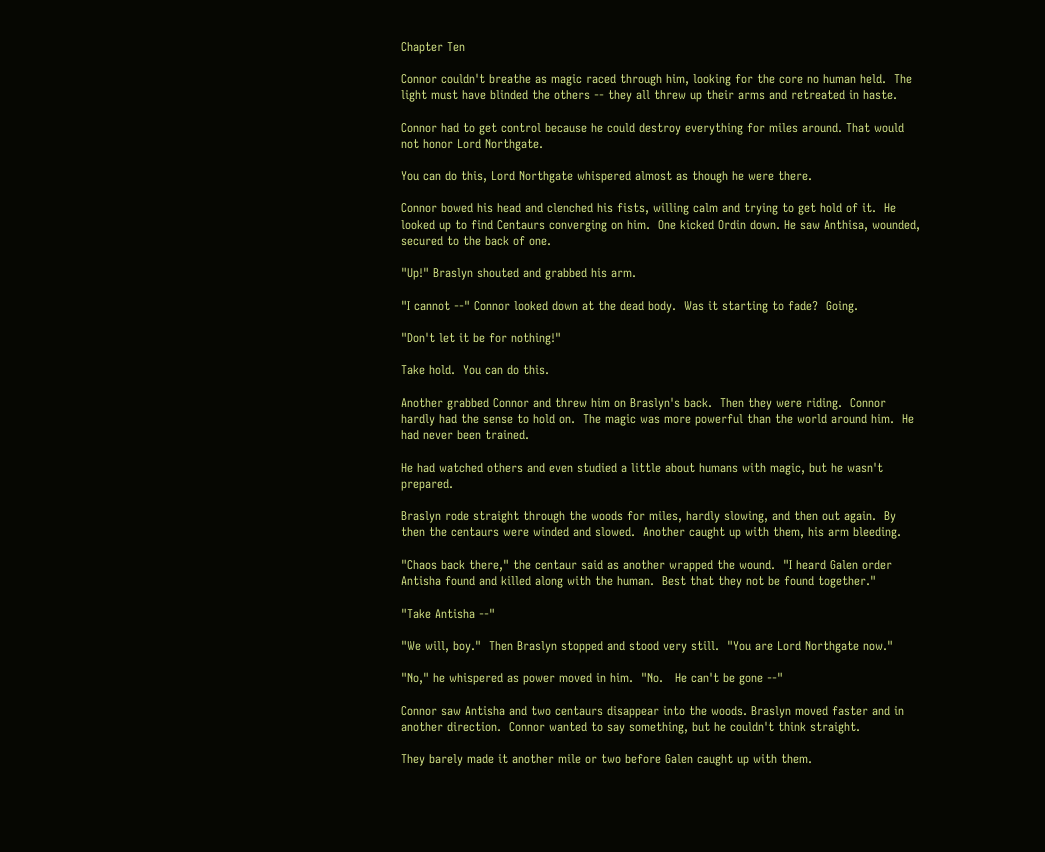Chapter Ten

Connor couldn't breathe as magic raced through him, looking for the core no human held.  The light must have blinded the others -- they all threw up their arms and retreated in haste.

Connor had to get control because he could destroy everything for miles around. That would not honor Lord Northgate.

You can do this, Lord Northgate whispered almost as though he were there.

Connor bowed his head and clenched his fists, willing calm and trying to get hold of it.  He looked up to find Centaurs converging on him.  One kicked Ordin down. He saw Anthisa, wounded, secured to the back of one.

"Up!" Braslyn shouted and grabbed his arm.

"I cannot --" Connor looked down at the dead body.  Was it starting to fade?  Going.

"Don't let it be for nothing!"

Take hold.  You can do this.

Another grabbed Connor and threw him on Braslyn's back.  Then they were riding.  Connor hardly had the sense to hold on.  The magic was more powerful than the world around him.  He had never been trained.

He had watched others and even studied a little about humans with magic, but he wasn't prepared.

Braslyn rode straight through the woods for miles, hardly slowing, and then out again.  By then the centaurs were winded and slowed.  Another caught up with them, his arm bleeding.

"Chaos back there," the centaur said as another wrapped the wound.  "I heard Galen order Antisha found and killed along with the human.  Best that they not be found together."

"Take Antisha --"

"We will, boy."  Then Braslyn stopped and stood very still.  "You are Lord Northgate now."

"No," he whispered as power moved in him.  "No.   He can't be gone --"

Connor saw Antisha and two centaurs disappear into the woods. Braslyn moved faster and in another direction.  Connor wanted to say something, but he couldn't think straight.

They barely made it another mile or two before Galen caught up with them.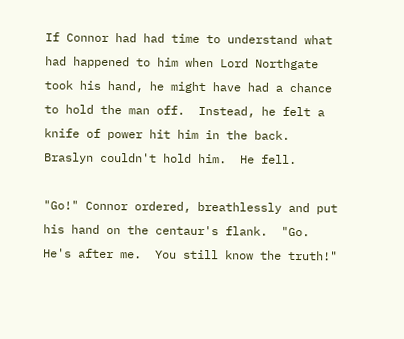If Connor had had time to understand what had happened to him when Lord Northgate took his hand, he might have had a chance to hold the man off.  Instead, he felt a knife of power hit him in the back.  Braslyn couldn't hold him.  He fell.

"Go!" Connor ordered, breathlessly and put his hand on the centaur's flank.  "Go.  He's after me.  You still know the truth!"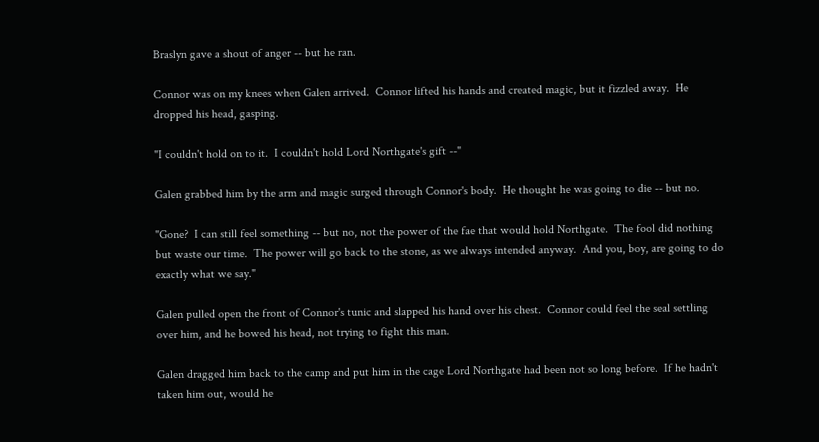Braslyn gave a shout of anger -- but he ran.

Connor was on my knees when Galen arrived.  Connor lifted his hands and created magic, but it fizzled away.  He dropped his head, gasping.

"I couldn't hold on to it.  I couldn't hold Lord Northgate's gift --"

Galen grabbed him by the arm and magic surged through Connor's body.  He thought he was going to die -- but no.

"Gone?  I can still feel something -- but no, not the power of the fae that would hold Northgate.  The fool did nothing but waste our time.  The power will go back to the stone, as we always intended anyway.  And you, boy, are going to do exactly what we say."

Galen pulled open the front of Connor's tunic and slapped his hand over his chest.  Connor could feel the seal settling over him, and he bowed his head, not trying to fight this man.

Galen dragged him back to the camp and put him in the cage Lord Northgate had been not so long before.  If he hadn't taken him out, would he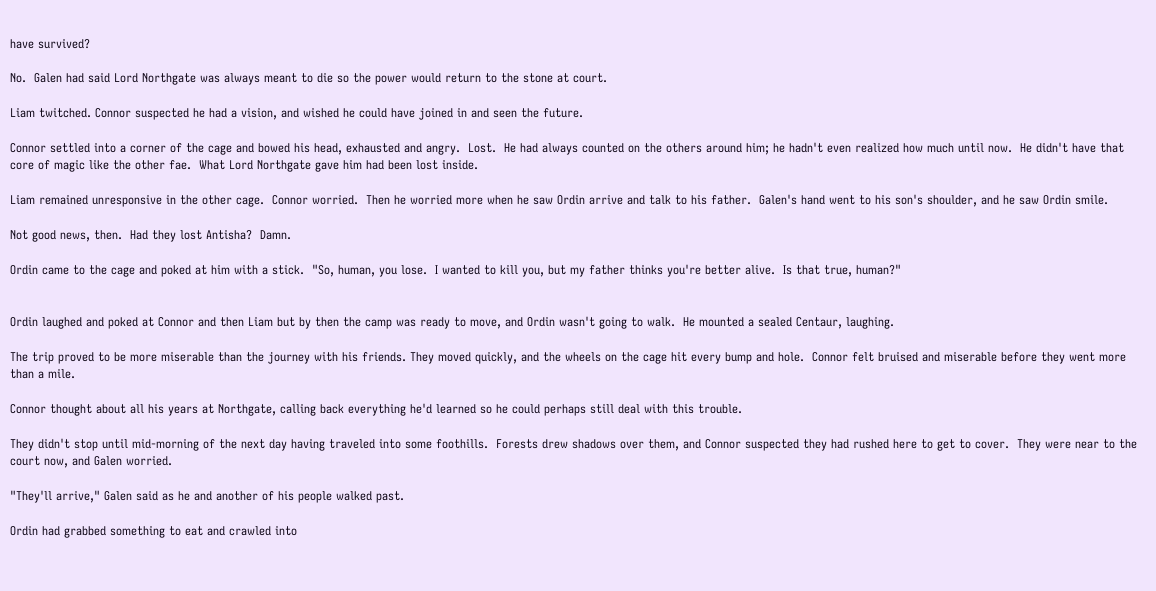have survived?

No.  Galen had said Lord Northgate was always meant to die so the power would return to the stone at court.

Liam twitched. Connor suspected he had a vision, and wished he could have joined in and seen the future.

Connor settled into a corner of the cage and bowed his head, exhausted and angry.  Lost.  He had always counted on the others around him; he hadn't even realized how much until now.  He didn't have that core of magic like the other fae.  What Lord Northgate gave him had been lost inside.

Liam remained unresponsive in the other cage.  Connor worried.  Then he worried more when he saw Ordin arrive and talk to his father.  Galen's hand went to his son's shoulder, and he saw Ordin smile.

Not good news, then.  Had they lost Antisha?  Damn.

Ordin came to the cage and poked at him with a stick.  "So, human, you lose.  I wanted to kill you, but my father thinks you're better alive.  Is that true, human?"


Ordin laughed and poked at Connor and then Liam but by then the camp was ready to move, and Ordin wasn't going to walk.  He mounted a sealed Centaur, laughing.

The trip proved to be more miserable than the journey with his friends. They moved quickly, and the wheels on the cage hit every bump and hole.  Connor felt bruised and miserable before they went more than a mile.

Connor thought about all his years at Northgate, calling back everything he'd learned so he could perhaps still deal with this trouble.

They didn't stop until mid-morning of the next day having traveled into some foothills.  Forests drew shadows over them, and Connor suspected they had rushed here to get to cover.  They were near to the court now, and Galen worried.

"They'll arrive," Galen said as he and another of his people walked past.

Ordin had grabbed something to eat and crawled into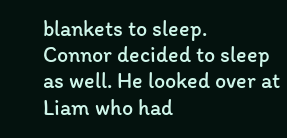blankets to sleep.  Connor decided to sleep as well. He looked over at Liam who had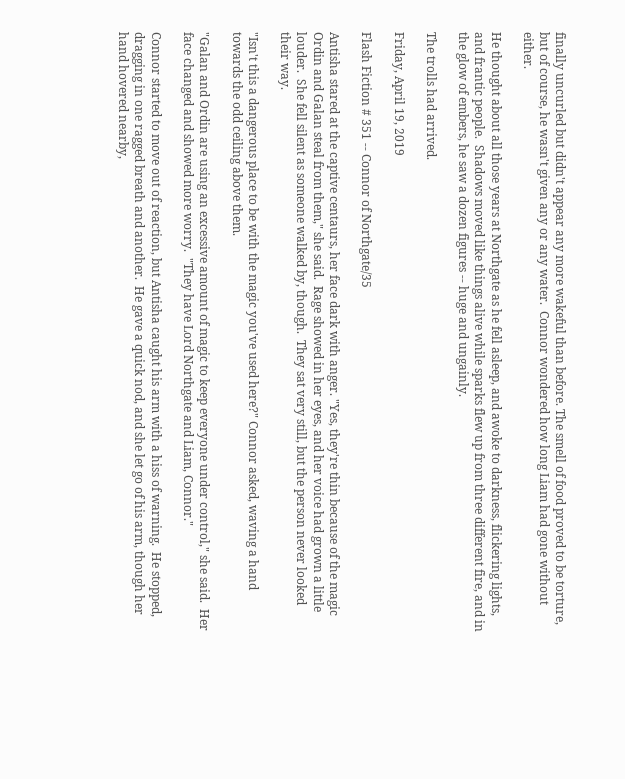finally uncurled but didn't appear any more wakeful than before. The smell of food proved to be torture, but of course, he wasn't given any or any water.  Connor wondered how long Liam had gone without either.

He thought about all those years at Northgate as he fell asleep, and awoke to darkness, flickering lights, and frantic people.  Shadows moved like things alive while sparks flew up from three different fire, and in the glow of embers, he saw a dozen figures -- huge and ungainly.

The trolls had arrived.

Friday, April 19, 2019

Flash Fiction # 351 -- Connor of Northgate/35

Antisha stared at the captive centaurs, her face dark with anger. "Yes, they're thin because of the magic Ordin and Galan steal from them," she said.  Rage showed in her eyes, and her voice had grown a little louder.  She fell silent as someone walked by, though.  They sat very still, but the person never looked their way.

"Isn't this a dangerous place to be with the magic you've used here?" Connor asked, waving a hand towards the odd ceiling above them.

"Galan and Ordin are using an excessive amount of magic to keep everyone under control," she said.  Her face changed and showed more worry.  "They have Lord Northgate and Liam, Connor."

Connor started to move out of reaction, but Antisha caught his arm with a hiss of warning.  He stopped, dragging in one ragged breath and another.  He gave a quick nod, and she let go of his arm, though her hand hovered nearby,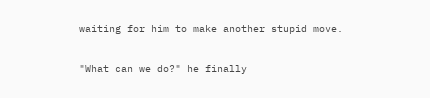waiting for him to make another stupid move.

"What can we do?" he finally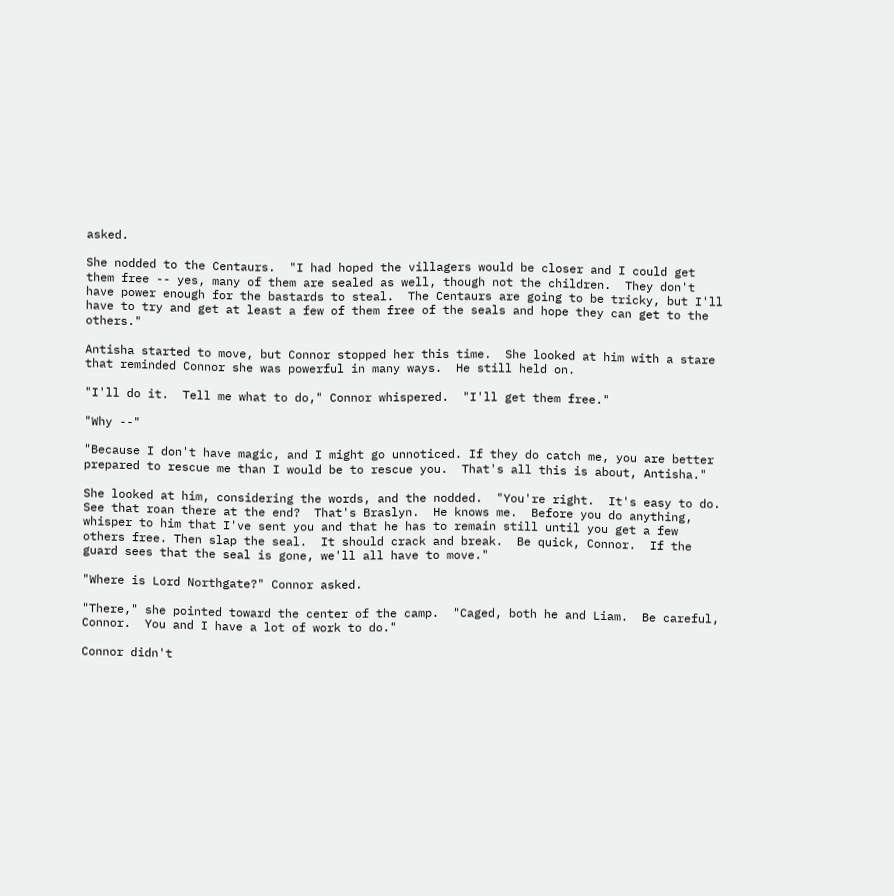asked.

She nodded to the Centaurs.  "I had hoped the villagers would be closer and I could get them free -- yes, many of them are sealed as well, though not the children.  They don't have power enough for the bastards to steal.  The Centaurs are going to be tricky, but I'll have to try and get at least a few of them free of the seals and hope they can get to the others."

Antisha started to move, but Connor stopped her this time.  She looked at him with a stare that reminded Connor she was powerful in many ways.  He still held on.

"I'll do it.  Tell me what to do," Connor whispered.  "I'll get them free."

"Why --"

"Because I don't have magic, and I might go unnoticed. If they do catch me, you are better prepared to rescue me than I would be to rescue you.  That's all this is about, Antisha."

She looked at him, considering the words, and the nodded.  "You're right.  It's easy to do.  See that roan there at the end?  That's Braslyn.  He knows me.  Before you do anything, whisper to him that I've sent you and that he has to remain still until you get a few others free. Then slap the seal.  It should crack and break.  Be quick, Connor.  If the guard sees that the seal is gone, we'll all have to move."

"Where is Lord Northgate?" Connor asked.

"There," she pointed toward the center of the camp.  "Caged, both he and Liam.  Be careful, Connor.  You and I have a lot of work to do."

Connor didn't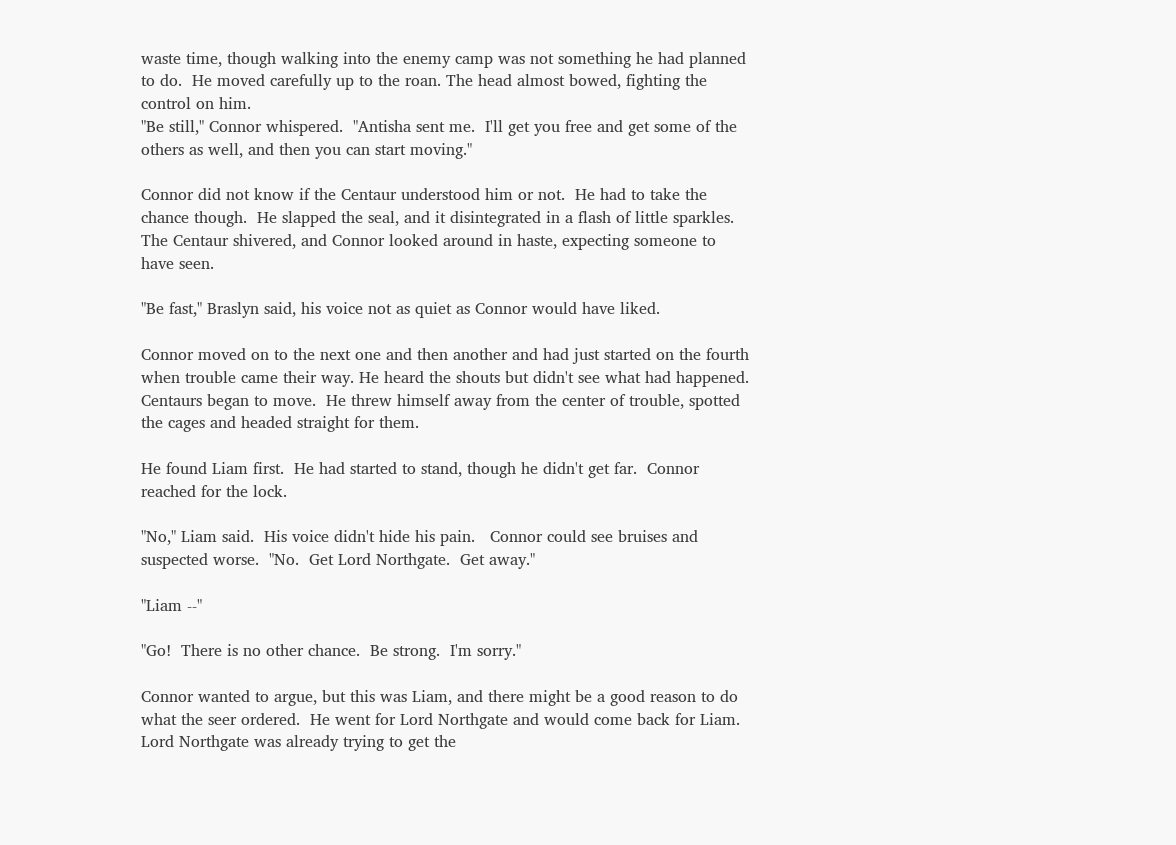waste time, though walking into the enemy camp was not something he had planned to do.  He moved carefully up to the roan. The head almost bowed, fighting the control on him.
"Be still," Connor whispered.  "Antisha sent me.  I'll get you free and get some of the others as well, and then you can start moving."

Connor did not know if the Centaur understood him or not.  He had to take the chance though.  He slapped the seal, and it disintegrated in a flash of little sparkles.  The Centaur shivered, and Connor looked around in haste, expecting someone to have seen.

"Be fast," Braslyn said, his voice not as quiet as Connor would have liked.

Connor moved on to the next one and then another and had just started on the fourth when trouble came their way. He heard the shouts but didn't see what had happened.  Centaurs began to move.  He threw himself away from the center of trouble, spotted the cages and headed straight for them.

He found Liam first.  He had started to stand, though he didn't get far.  Connor reached for the lock.

"No," Liam said.  His voice didn't hide his pain.   Connor could see bruises and suspected worse.  "No.  Get Lord Northgate.  Get away."

"Liam --"

"Go!  There is no other chance.  Be strong.  I'm sorry."

Connor wanted to argue, but this was Liam, and there might be a good reason to do what the seer ordered.  He went for Lord Northgate and would come back for Liam.  Lord Northgate was already trying to get the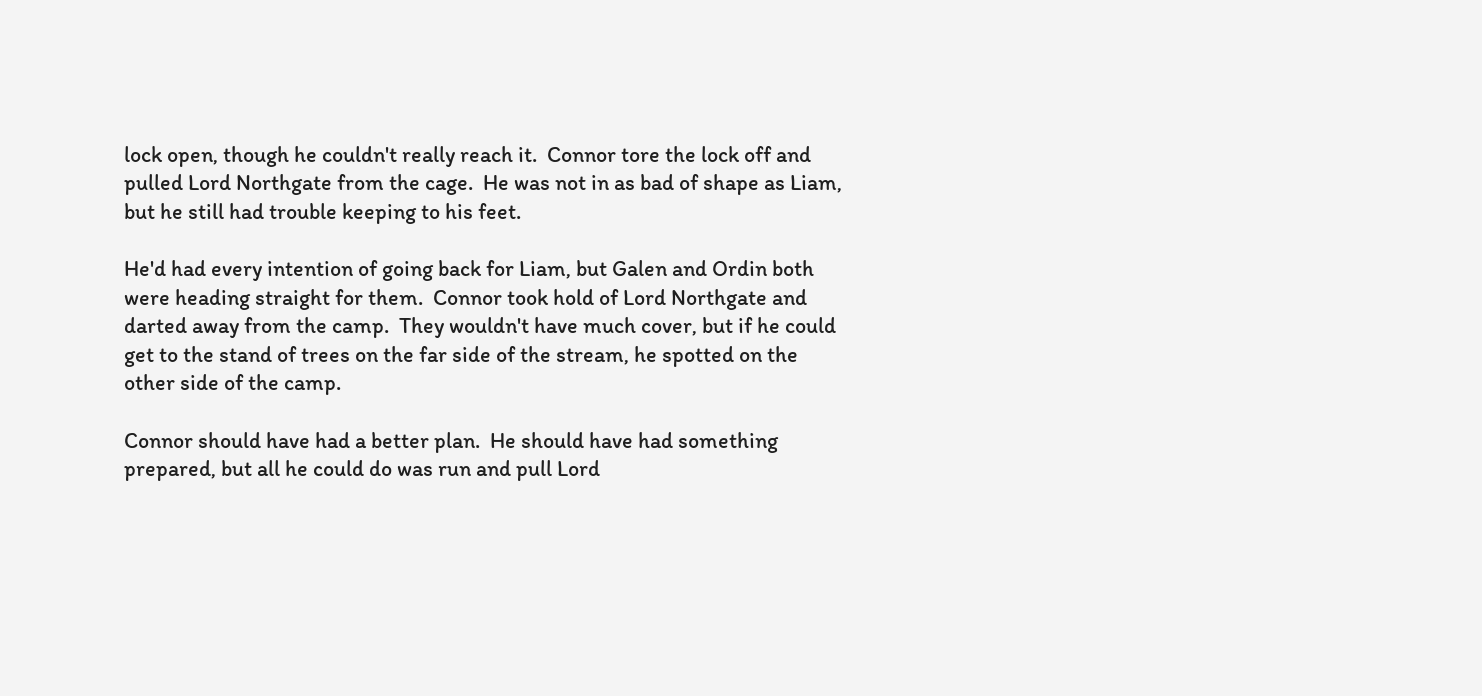lock open, though he couldn't really reach it.  Connor tore the lock off and pulled Lord Northgate from the cage.  He was not in as bad of shape as Liam, but he still had trouble keeping to his feet.

He'd had every intention of going back for Liam, but Galen and Ordin both were heading straight for them.  Connor took hold of Lord Northgate and darted away from the camp.  They wouldn't have much cover, but if he could get to the stand of trees on the far side of the stream, he spotted on the other side of the camp.

Connor should have had a better plan.  He should have had something prepared, but all he could do was run and pull Lord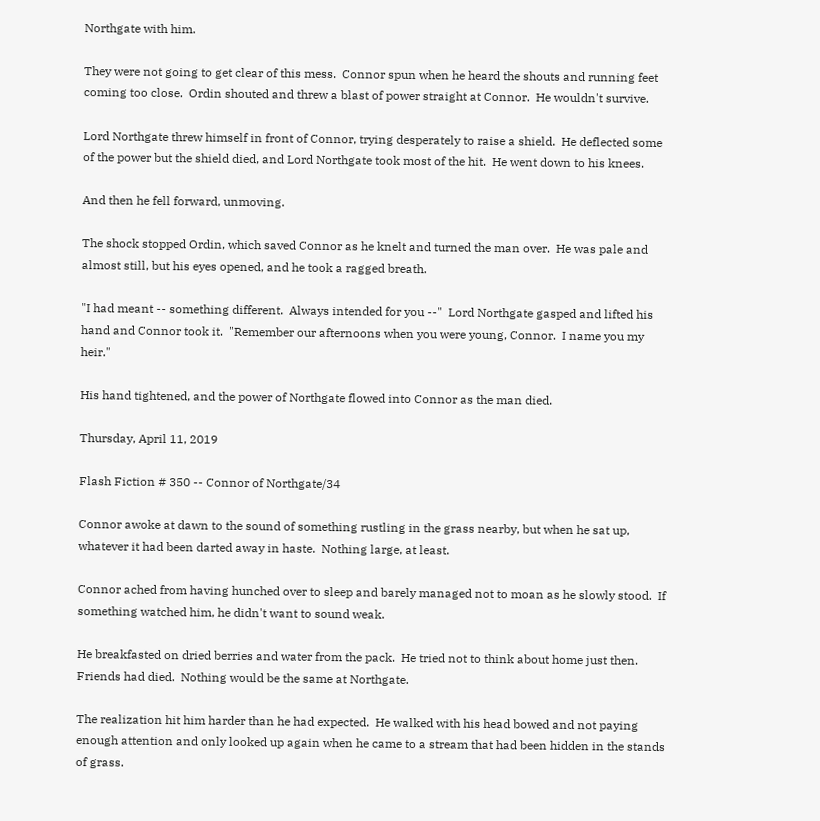Northgate with him.

They were not going to get clear of this mess.  Connor spun when he heard the shouts and running feet coming too close.  Ordin shouted and threw a blast of power straight at Connor.  He wouldn't survive.

Lord Northgate threw himself in front of Connor, trying desperately to raise a shield.  He deflected some of the power but the shield died, and Lord Northgate took most of the hit.  He went down to his knees.

And then he fell forward, unmoving.

The shock stopped Ordin, which saved Connor as he knelt and turned the man over.  He was pale and almost still, but his eyes opened, and he took a ragged breath.

"I had meant -- something different.  Always intended for you --"  Lord Northgate gasped and lifted his hand and Connor took it.  "Remember our afternoons when you were young, Connor.  I name you my heir."

His hand tightened, and the power of Northgate flowed into Connor as the man died.

Thursday, April 11, 2019

Flash Fiction # 350 -- Connor of Northgate/34

Connor awoke at dawn to the sound of something rustling in the grass nearby, but when he sat up, whatever it had been darted away in haste.  Nothing large, at least.

Connor ached from having hunched over to sleep and barely managed not to moan as he slowly stood.  If something watched him, he didn't want to sound weak.

He breakfasted on dried berries and water from the pack.  He tried not to think about home just then. Friends had died.  Nothing would be the same at Northgate.

The realization hit him harder than he had expected.  He walked with his head bowed and not paying enough attention and only looked up again when he came to a stream that had been hidden in the stands of grass.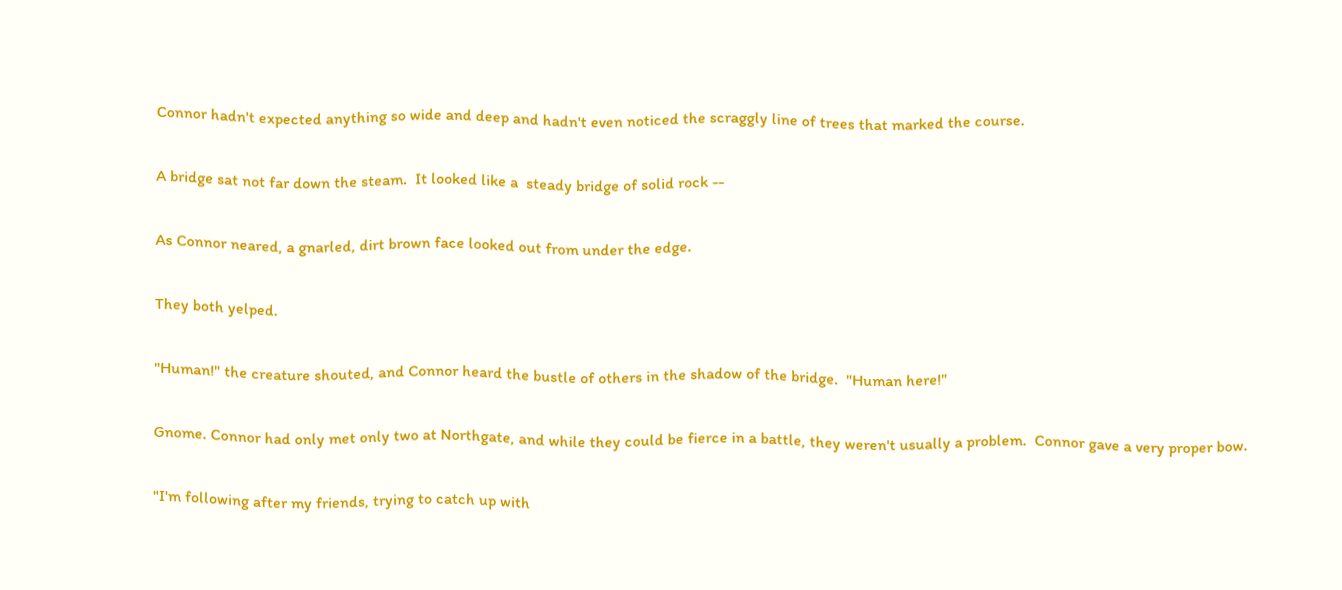Connor hadn't expected anything so wide and deep and hadn't even noticed the scraggly line of trees that marked the course.

A bridge sat not far down the steam.  It looked like a  steady bridge of solid rock --

As Connor neared, a gnarled, dirt brown face looked out from under the edge.

They both yelped.

"Human!" the creature shouted, and Connor heard the bustle of others in the shadow of the bridge.  "Human here!"

Gnome. Connor had only met only two at Northgate, and while they could be fierce in a battle, they weren't usually a problem.  Connor gave a very proper bow.

"I'm following after my friends, trying to catch up with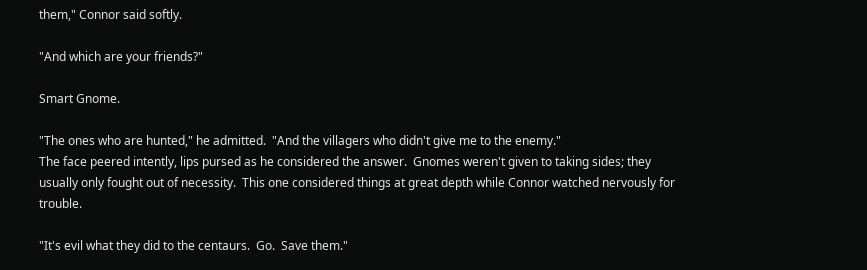them," Connor said softly.

"And which are your friends?"

Smart Gnome.

"The ones who are hunted," he admitted.  "And the villagers who didn't give me to the enemy."
The face peered intently, lips pursed as he considered the answer.  Gnomes weren't given to taking sides; they usually only fought out of necessity.  This one considered things at great depth while Connor watched nervously for trouble.

"It's evil what they did to the centaurs.  Go.  Save them."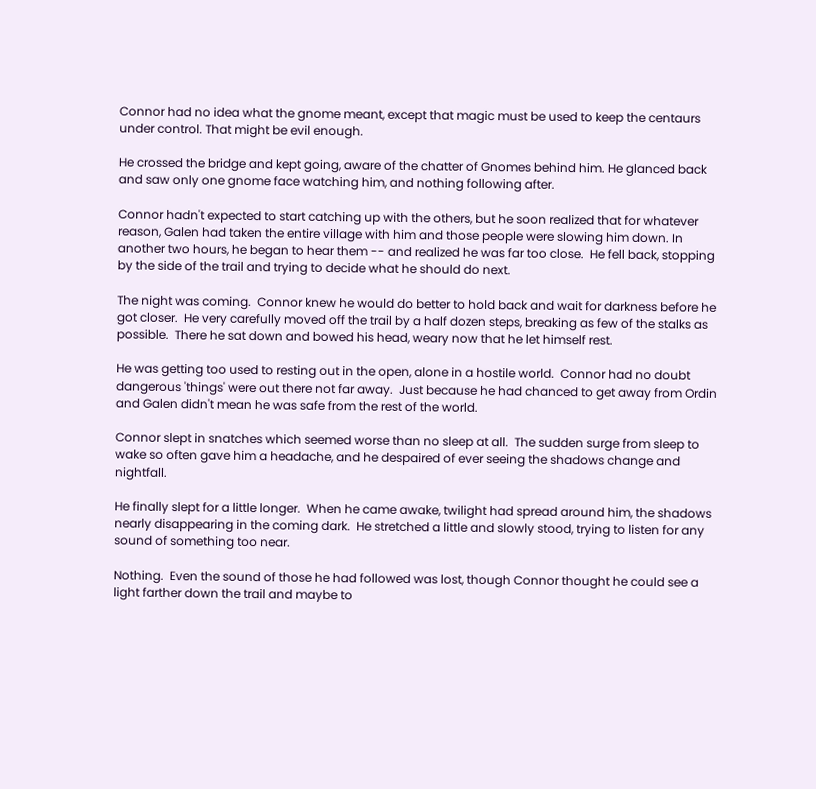Connor had no idea what the gnome meant, except that magic must be used to keep the centaurs under control. That might be evil enough.

He crossed the bridge and kept going, aware of the chatter of Gnomes behind him. He glanced back and saw only one gnome face watching him, and nothing following after.

Connor hadn't expected to start catching up with the others, but he soon realized that for whatever reason, Galen had taken the entire village with him and those people were slowing him down. In another two hours, he began to hear them -- and realized he was far too close.  He fell back, stopping by the side of the trail and trying to decide what he should do next.

The night was coming.  Connor knew he would do better to hold back and wait for darkness before he got closer.  He very carefully moved off the trail by a half dozen steps, breaking as few of the stalks as possible.  There he sat down and bowed his head, weary now that he let himself rest.

He was getting too used to resting out in the open, alone in a hostile world.  Connor had no doubt dangerous 'things' were out there not far away.  Just because he had chanced to get away from Ordin and Galen didn't mean he was safe from the rest of the world.

Connor slept in snatches which seemed worse than no sleep at all.  The sudden surge from sleep to wake so often gave him a headache, and he despaired of ever seeing the shadows change and nightfall.

He finally slept for a little longer.  When he came awake, twilight had spread around him, the shadows nearly disappearing in the coming dark.  He stretched a little and slowly stood, trying to listen for any sound of something too near.

Nothing.  Even the sound of those he had followed was lost, though Connor thought he could see a light farther down the trail and maybe to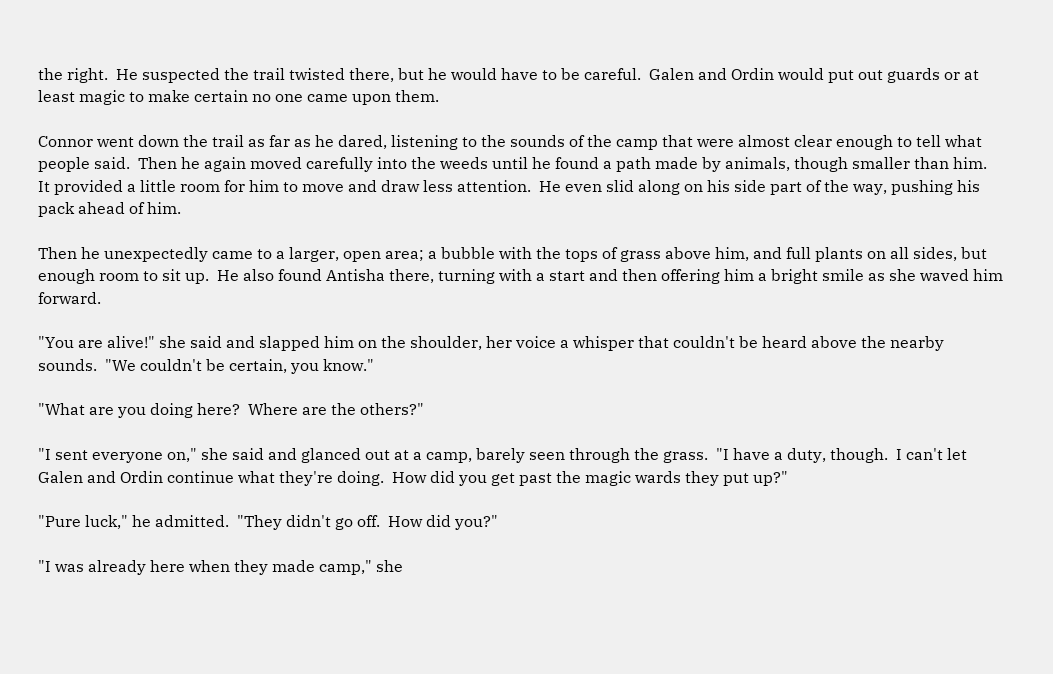the right.  He suspected the trail twisted there, but he would have to be careful.  Galen and Ordin would put out guards or at least magic to make certain no one came upon them.

Connor went down the trail as far as he dared, listening to the sounds of the camp that were almost clear enough to tell what people said.  Then he again moved carefully into the weeds until he found a path made by animals, though smaller than him.  It provided a little room for him to move and draw less attention.  He even slid along on his side part of the way, pushing his pack ahead of him.

Then he unexpectedly came to a larger, open area; a bubble with the tops of grass above him, and full plants on all sides, but enough room to sit up.  He also found Antisha there, turning with a start and then offering him a bright smile as she waved him forward.

"You are alive!" she said and slapped him on the shoulder, her voice a whisper that couldn't be heard above the nearby sounds.  "We couldn't be certain, you know."

"What are you doing here?  Where are the others?"

"I sent everyone on," she said and glanced out at a camp, barely seen through the grass.  "I have a duty, though.  I can't let Galen and Ordin continue what they're doing.  How did you get past the magic wards they put up?"

"Pure luck," he admitted.  "They didn't go off.  How did you?"

"I was already here when they made camp," she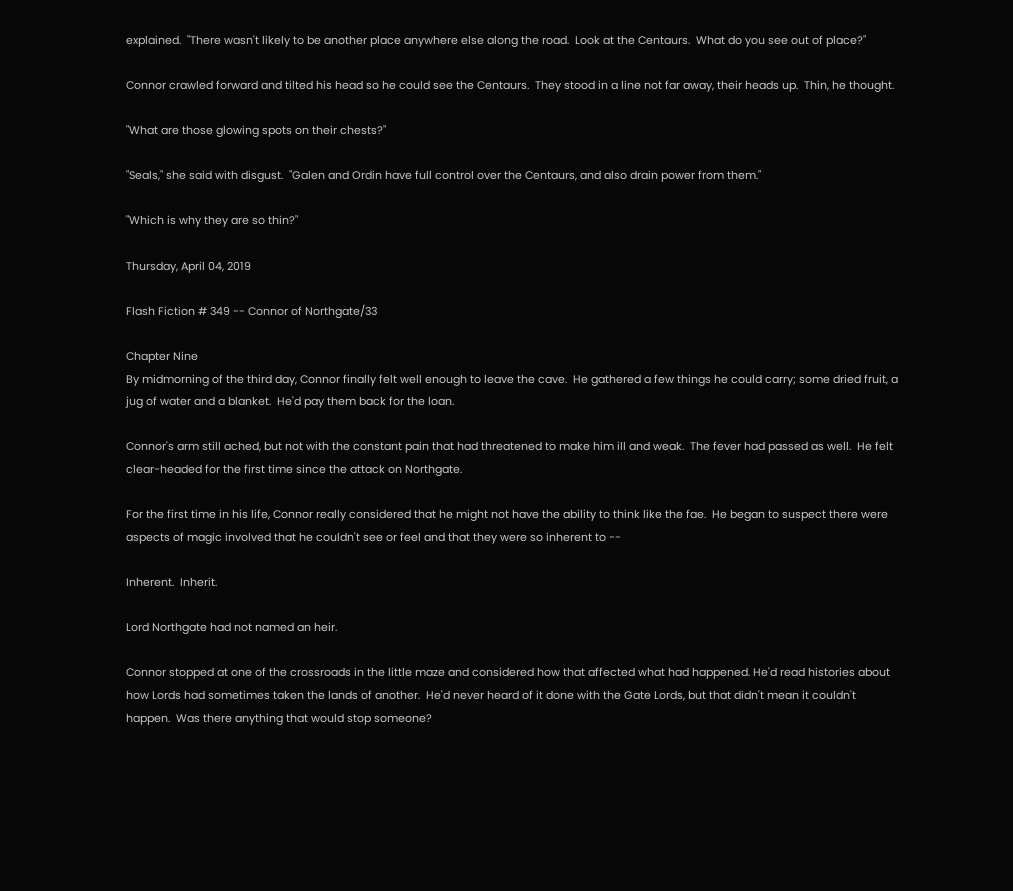explained.  "There wasn't likely to be another place anywhere else along the road.  Look at the Centaurs.  What do you see out of place?"

Connor crawled forward and tilted his head so he could see the Centaurs.  They stood in a line not far away, their heads up.  Thin, he thought.

"What are those glowing spots on their chests?"

"Seals," she said with disgust.  "Galen and Ordin have full control over the Centaurs, and also drain power from them."

"Which is why they are so thin?"

Thursday, April 04, 2019

Flash Fiction # 349 -- Connor of Northgate/33

Chapter Nine
By midmorning of the third day, Connor finally felt well enough to leave the cave.  He gathered a few things he could carry; some dried fruit, a jug of water and a blanket.  He'd pay them back for the loan.

Connor's arm still ached, but not with the constant pain that had threatened to make him ill and weak.  The fever had passed as well.  He felt clear-headed for the first time since the attack on Northgate.

For the first time in his life, Connor really considered that he might not have the ability to think like the fae.  He began to suspect there were aspects of magic involved that he couldn't see or feel and that they were so inherent to --

Inherent.  Inherit.

Lord Northgate had not named an heir.

Connor stopped at one of the crossroads in the little maze and considered how that affected what had happened. He'd read histories about how Lords had sometimes taken the lands of another.  He'd never heard of it done with the Gate Lords, but that didn't mean it couldn't happen.  Was there anything that would stop someone?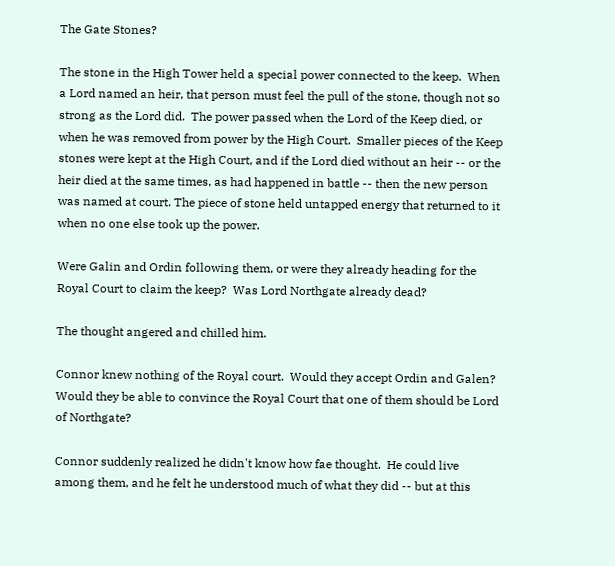The Gate Stones?

The stone in the High Tower held a special power connected to the keep.  When a Lord named an heir, that person must feel the pull of the stone, though not so strong as the Lord did.  The power passed when the Lord of the Keep died, or when he was removed from power by the High Court.  Smaller pieces of the Keep stones were kept at the High Court, and if the Lord died without an heir -- or the heir died at the same times, as had happened in battle -- then the new person was named at court. The piece of stone held untapped energy that returned to it when no one else took up the power.

Were Galin and Ordin following them, or were they already heading for the Royal Court to claim the keep?  Was Lord Northgate already dead?

The thought angered and chilled him.

Connor knew nothing of the Royal court.  Would they accept Ordin and Galen?  Would they be able to convince the Royal Court that one of them should be Lord of Northgate?

Connor suddenly realized he didn't know how fae thought.  He could live among them, and he felt he understood much of what they did -- but at this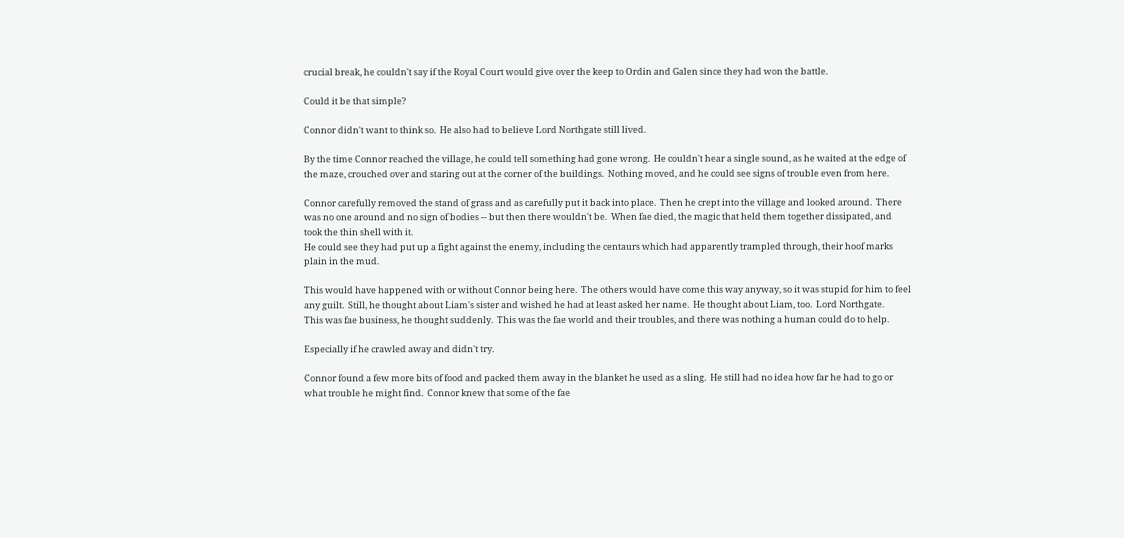crucial break, he couldn't say if the Royal Court would give over the keep to Ordin and Galen since they had won the battle.

Could it be that simple?

Connor didn't want to think so.  He also had to believe Lord Northgate still lived.

By the time Connor reached the village, he could tell something had gone wrong.  He couldn't hear a single sound, as he waited at the edge of the maze, crouched over and staring out at the corner of the buildings.  Nothing moved, and he could see signs of trouble even from here.

Connor carefully removed the stand of grass and as carefully put it back into place.  Then he crept into the village and looked around.  There was no one around and no sign of bodies -- but then there wouldn't be.  When fae died, the magic that held them together dissipated, and took the thin shell with it.
He could see they had put up a fight against the enemy, including the centaurs which had apparently trampled through, their hoof marks plain in the mud.

This would have happened with or without Connor being here.  The others would have come this way anyway, so it was stupid for him to feel any guilt.  Still, he thought about Liam's sister and wished he had at least asked her name.  He thought about Liam, too.  Lord Northgate.
This was fae business, he thought suddenly.  This was the fae world and their troubles, and there was nothing a human could do to help.

Especially if he crawled away and didn't try.

Connor found a few more bits of food and packed them away in the blanket he used as a sling.  He still had no idea how far he had to go or what trouble he might find.  Connor knew that some of the fae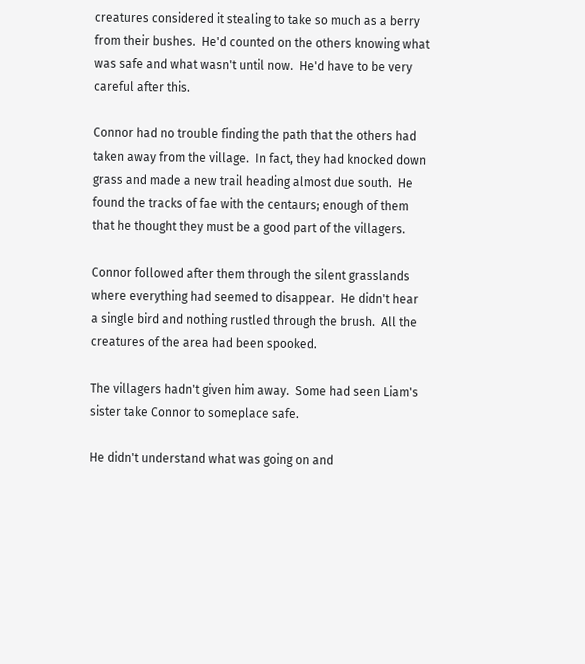creatures considered it stealing to take so much as a berry from their bushes.  He'd counted on the others knowing what was safe and what wasn't until now.  He'd have to be very careful after this.

Connor had no trouble finding the path that the others had taken away from the village.  In fact, they had knocked down grass and made a new trail heading almost due south.  He found the tracks of fae with the centaurs; enough of them that he thought they must be a good part of the villagers.

Connor followed after them through the silent grasslands where everything had seemed to disappear.  He didn't hear a single bird and nothing rustled through the brush.  All the creatures of the area had been spooked.

The villagers hadn't given him away.  Some had seen Liam's sister take Connor to someplace safe.

He didn't understand what was going on and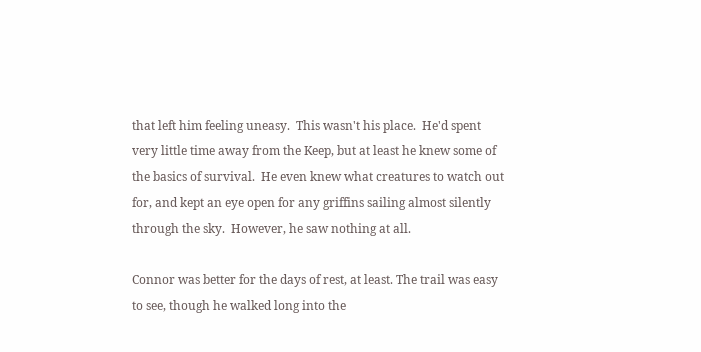that left him feeling uneasy.  This wasn't his place.  He'd spent very little time away from the Keep, but at least he knew some of the basics of survival.  He even knew what creatures to watch out for, and kept an eye open for any griffins sailing almost silently through the sky.  However, he saw nothing at all.

Connor was better for the days of rest, at least. The trail was easy to see, though he walked long into the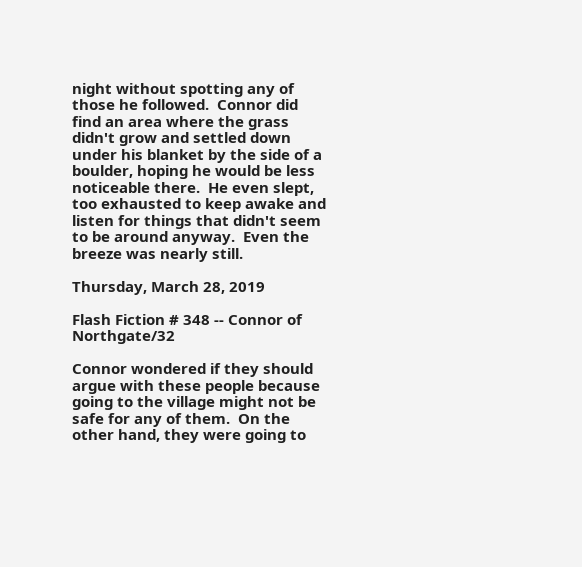night without spotting any of those he followed.  Connor did find an area where the grass didn't grow and settled down under his blanket by the side of a boulder, hoping he would be less noticeable there.  He even slept, too exhausted to keep awake and listen for things that didn't seem to be around anyway.  Even the breeze was nearly still.

Thursday, March 28, 2019

Flash Fiction # 348 -- Connor of Northgate/32

Connor wondered if they should argue with these people because going to the village might not be safe for any of them.  On the other hand, they were going to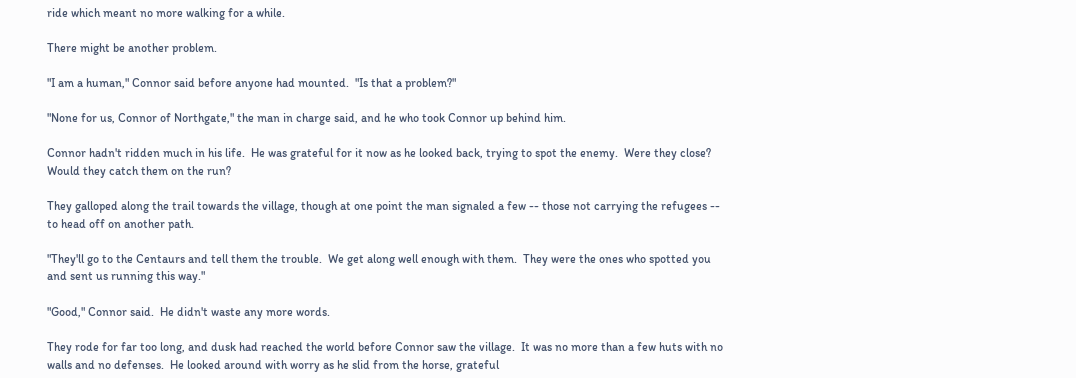ride which meant no more walking for a while.

There might be another problem.

"I am a human," Connor said before anyone had mounted.  "Is that a problem?"

"None for us, Connor of Northgate," the man in charge said, and he who took Connor up behind him.

Connor hadn't ridden much in his life.  He was grateful for it now as he looked back, trying to spot the enemy.  Were they close?  Would they catch them on the run?

They galloped along the trail towards the village, though at one point the man signaled a few -- those not carrying the refugees -- to head off on another path.

"They'll go to the Centaurs and tell them the trouble.  We get along well enough with them.  They were the ones who spotted you and sent us running this way."

"Good," Connor said.  He didn't waste any more words.

They rode for far too long, and dusk had reached the world before Connor saw the village.  It was no more than a few huts with no walls and no defenses.  He looked around with worry as he slid from the horse, grateful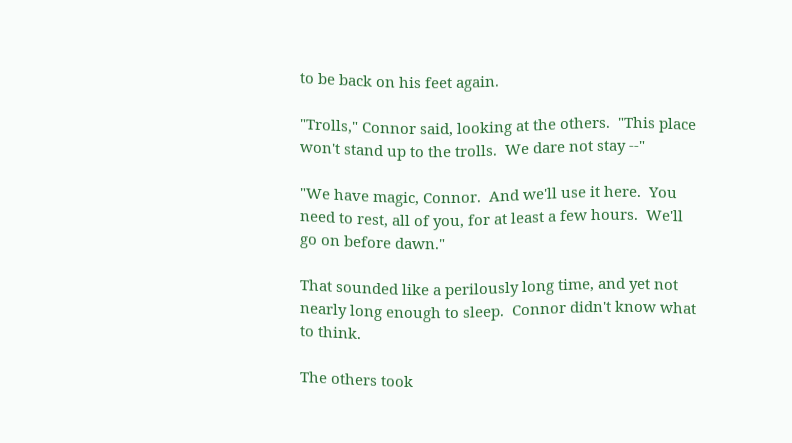to be back on his feet again.

"Trolls," Connor said, looking at the others.  "This place won't stand up to the trolls.  We dare not stay --"

"We have magic, Connor.  And we'll use it here.  You need to rest, all of you, for at least a few hours.  We'll go on before dawn."

That sounded like a perilously long time, and yet not nearly long enough to sleep.  Connor didn't know what to think.

The others took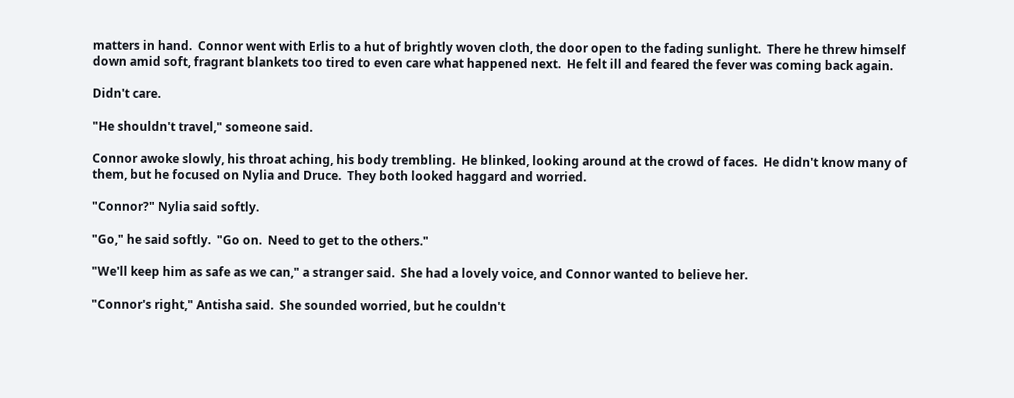matters in hand.  Connor went with Erlis to a hut of brightly woven cloth, the door open to the fading sunlight.  There he threw himself down amid soft, fragrant blankets too tired to even care what happened next.  He felt ill and feared the fever was coming back again.

Didn't care.

"He shouldn't travel," someone said.

Connor awoke slowly, his throat aching, his body trembling.  He blinked, looking around at the crowd of faces.  He didn't know many of them, but he focused on Nylia and Druce.  They both looked haggard and worried.

"Connor?" Nylia said softly.

"Go," he said softly.  "Go on.  Need to get to the others."

"We'll keep him as safe as we can," a stranger said.  She had a lovely voice, and Connor wanted to believe her.

"Connor's right," Antisha said.  She sounded worried, but he couldn't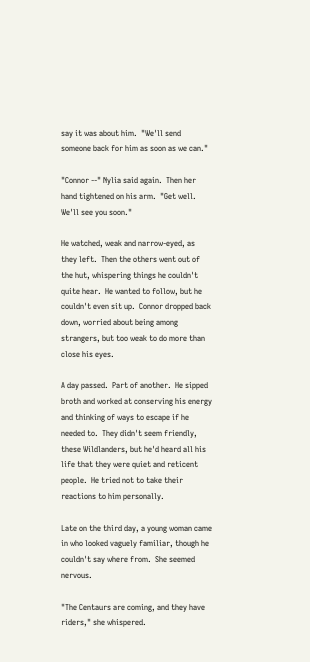say it was about him.  "We'll send someone back for him as soon as we can."

"Connor --" Nylia said again.  Then her hand tightened on his arm.  "Get well.  We'll see you soon."

He watched, weak and narrow-eyed, as they left.  Then the others went out of the hut, whispering things he couldn't quite hear.  He wanted to follow, but he couldn't even sit up.  Connor dropped back down, worried about being among strangers, but too weak to do more than close his eyes.

A day passed.  Part of another.  He sipped broth and worked at conserving his energy and thinking of ways to escape if he needed to.  They didn't seem friendly, these Wildlanders, but he'd heard all his life that they were quiet and reticent people.  He tried not to take their reactions to him personally.

Late on the third day, a young woman came in who looked vaguely familiar, though he couldn't say where from.  She seemed nervous.

"The Centaurs are coming, and they have riders," she whispered.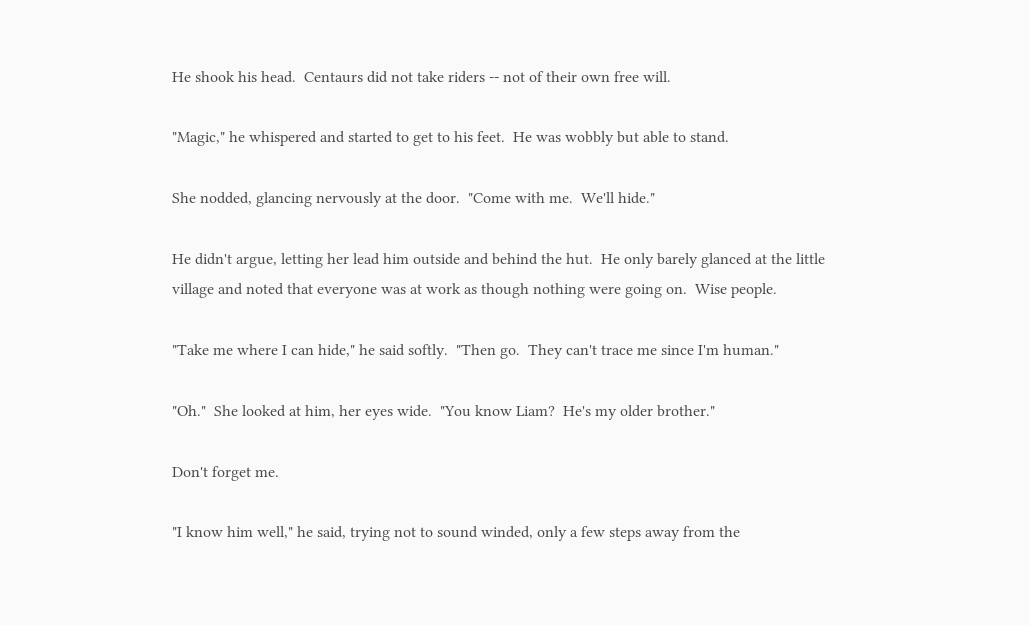He shook his head.  Centaurs did not take riders -- not of their own free will.

"Magic," he whispered and started to get to his feet.  He was wobbly but able to stand.

She nodded, glancing nervously at the door.  "Come with me.  We'll hide."

He didn't argue, letting her lead him outside and behind the hut.  He only barely glanced at the little village and noted that everyone was at work as though nothing were going on.  Wise people.

"Take me where I can hide," he said softly.  "Then go.  They can't trace me since I'm human."

"Oh."  She looked at him, her eyes wide.  "You know Liam?  He's my older brother."

Don't forget me.

"I know him well," he said, trying not to sound winded, only a few steps away from the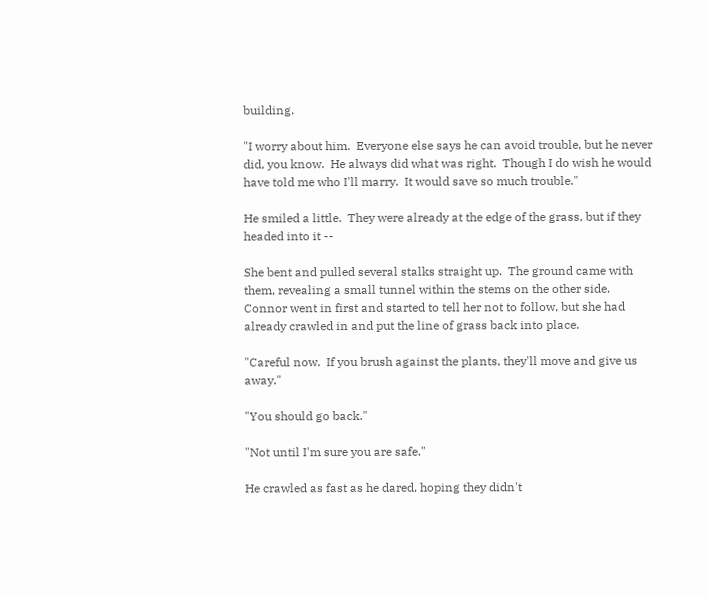building.

"I worry about him.  Everyone else says he can avoid trouble, but he never did, you know.  He always did what was right.  Though I do wish he would have told me who I'll marry.  It would save so much trouble."

He smiled a little.  They were already at the edge of the grass, but if they headed into it --

She bent and pulled several stalks straight up.  The ground came with them, revealing a small tunnel within the stems on the other side.  Connor went in first and started to tell her not to follow, but she had already crawled in and put the line of grass back into place.

"Careful now.  If you brush against the plants, they'll move and give us away."

"You should go back."

"Not until I'm sure you are safe."

He crawled as fast as he dared, hoping they didn't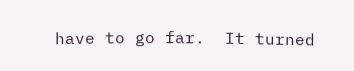have to go far.  It turned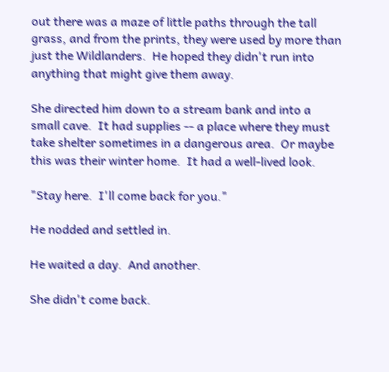out there was a maze of little paths through the tall grass, and from the prints, they were used by more than just the Wildlanders.  He hoped they didn't run into anything that might give them away.

She directed him down to a stream bank and into a small cave.  It had supplies -- a place where they must take shelter sometimes in a dangerous area.  Or maybe this was their winter home.  It had a well-lived look.

"Stay here.  I'll come back for you."

He nodded and settled in.

He waited a day.  And another.

She didn't come back.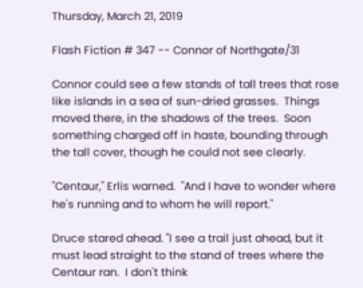Thursday, March 21, 2019

Flash Fiction # 347 -- Connor of Northgate/31

Connor could see a few stands of tall trees that rose like islands in a sea of sun-dried grasses.  Things moved there, in the shadows of the trees.  Soon something charged off in haste, bounding through the tall cover, though he could not see clearly.

"Centaur," Erlis warned.  "And I have to wonder where he's running and to whom he will report."

Druce stared ahead. "I see a trail just ahead, but it must lead straight to the stand of trees where the Centaur ran.  I don't think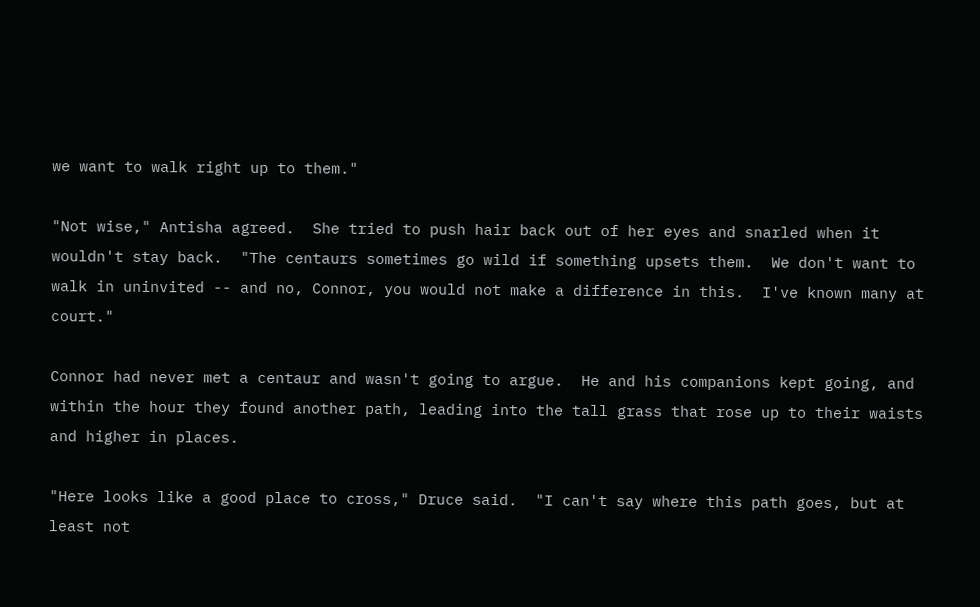we want to walk right up to them."

"Not wise," Antisha agreed.  She tried to push hair back out of her eyes and snarled when it wouldn't stay back.  "The centaurs sometimes go wild if something upsets them.  We don't want to walk in uninvited -- and no, Connor, you would not make a difference in this.  I've known many at court."

Connor had never met a centaur and wasn't going to argue.  He and his companions kept going, and within the hour they found another path, leading into the tall grass that rose up to their waists and higher in places.

"Here looks like a good place to cross," Druce said.  "I can't say where this path goes, but at least not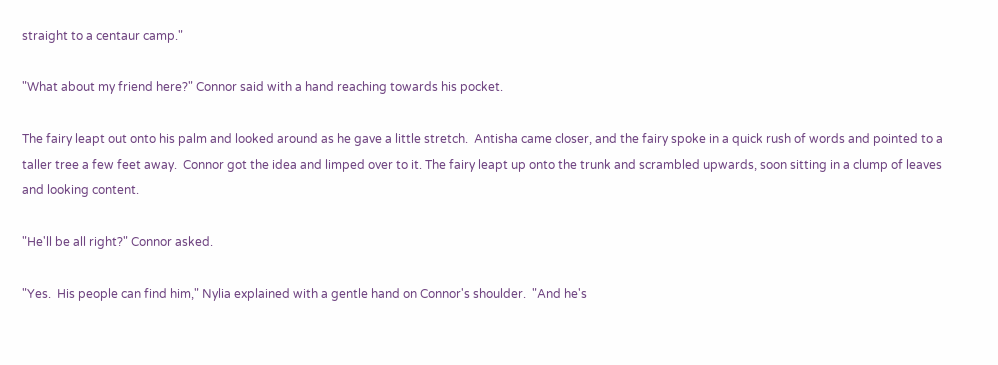straight to a centaur camp."

"What about my friend here?" Connor said with a hand reaching towards his pocket.

The fairy leapt out onto his palm and looked around as he gave a little stretch.  Antisha came closer, and the fairy spoke in a quick rush of words and pointed to a taller tree a few feet away.  Connor got the idea and limped over to it. The fairy leapt up onto the trunk and scrambled upwards, soon sitting in a clump of leaves and looking content.

"He'll be all right?" Connor asked.

"Yes.  His people can find him," Nylia explained with a gentle hand on Connor's shoulder.  "And he's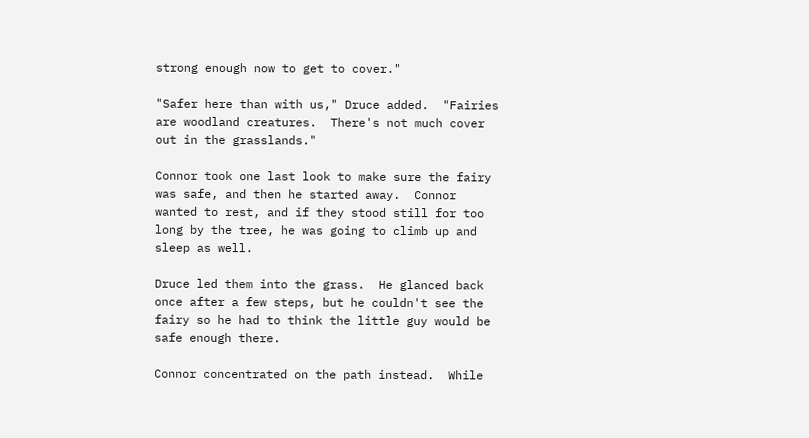strong enough now to get to cover."

"Safer here than with us," Druce added.  "Fairies are woodland creatures.  There's not much cover out in the grasslands."

Connor took one last look to make sure the fairy was safe, and then he started away.  Connor wanted to rest, and if they stood still for too long by the tree, he was going to climb up and sleep as well.

Druce led them into the grass.  He glanced back once after a few steps, but he couldn't see the fairy so he had to think the little guy would be safe enough there.

Connor concentrated on the path instead.  While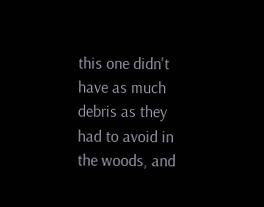this one didn't have as much debris as they had to avoid in the woods, and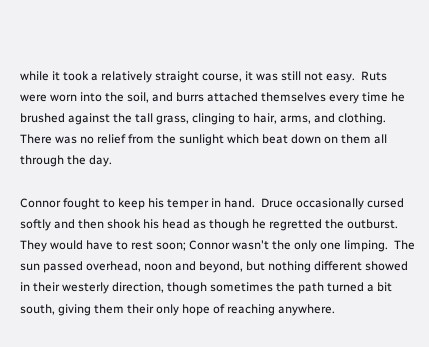while it took a relatively straight course, it was still not easy.  Ruts were worn into the soil, and burrs attached themselves every time he brushed against the tall grass, clinging to hair, arms, and clothing.  There was no relief from the sunlight which beat down on them all through the day.

Connor fought to keep his temper in hand.  Druce occasionally cursed softly and then shook his head as though he regretted the outburst.  They would have to rest soon; Connor wasn't the only one limping.  The sun passed overhead, noon and beyond, but nothing different showed in their westerly direction, though sometimes the path turned a bit south, giving them their only hope of reaching anywhere.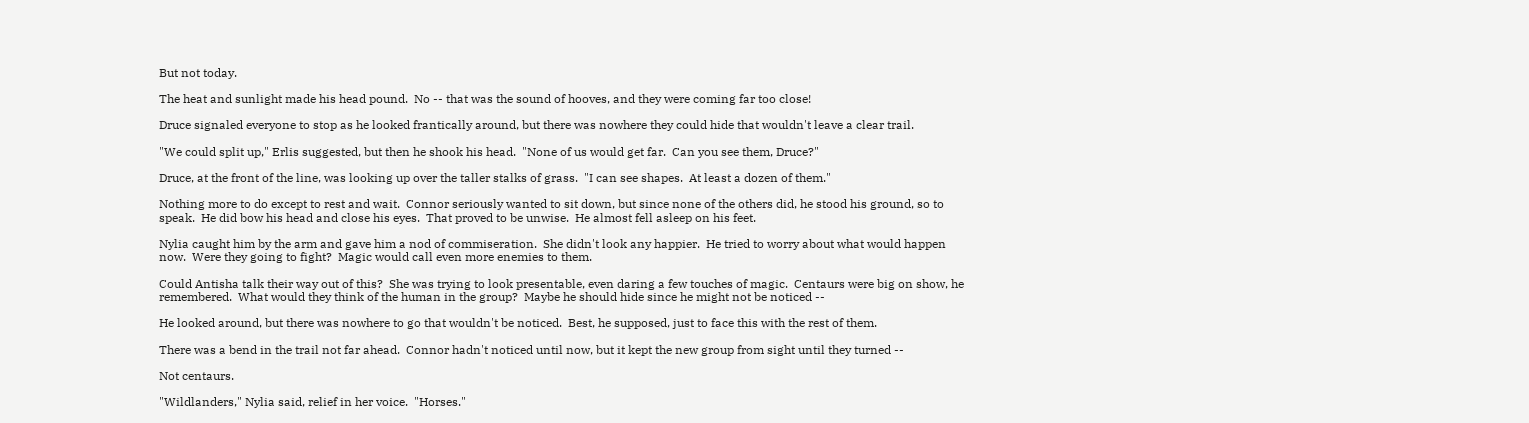But not today.

The heat and sunlight made his head pound.  No -- that was the sound of hooves, and they were coming far too close!

Druce signaled everyone to stop as he looked frantically around, but there was nowhere they could hide that wouldn't leave a clear trail.

"We could split up," Erlis suggested, but then he shook his head.  "None of us would get far.  Can you see them, Druce?"

Druce, at the front of the line, was looking up over the taller stalks of grass.  "I can see shapes.  At least a dozen of them."

Nothing more to do except to rest and wait.  Connor seriously wanted to sit down, but since none of the others did, he stood his ground, so to speak.  He did bow his head and close his eyes.  That proved to be unwise.  He almost fell asleep on his feet.

Nylia caught him by the arm and gave him a nod of commiseration.  She didn't look any happier.  He tried to worry about what would happen now.  Were they going to fight?  Magic would call even more enemies to them.

Could Antisha talk their way out of this?  She was trying to look presentable, even daring a few touches of magic.  Centaurs were big on show, he remembered.  What would they think of the human in the group?  Maybe he should hide since he might not be noticed --

He looked around, but there was nowhere to go that wouldn't be noticed.  Best, he supposed, just to face this with the rest of them.

There was a bend in the trail not far ahead.  Connor hadn't noticed until now, but it kept the new group from sight until they turned --

Not centaurs.

"Wildlanders," Nylia said, relief in her voice.  "Horses."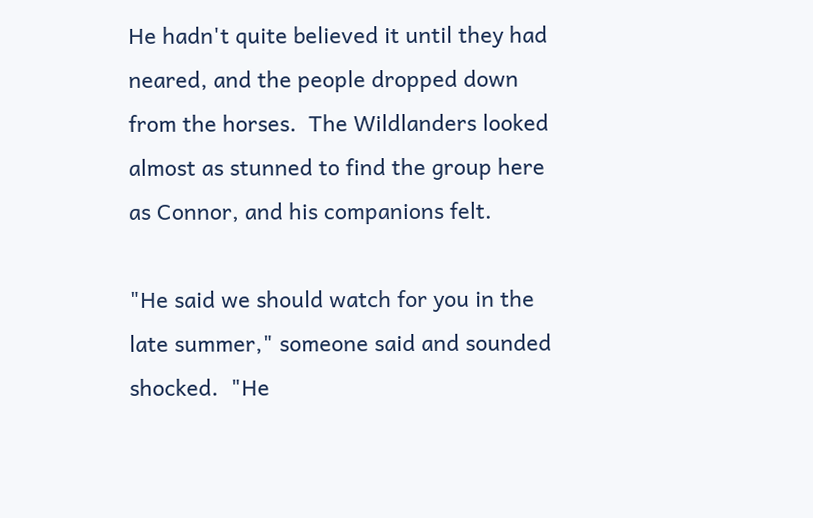He hadn't quite believed it until they had neared, and the people dropped down from the horses.  The Wildlanders looked almost as stunned to find the group here as Connor, and his companions felt.

"He said we should watch for you in the late summer," someone said and sounded shocked.  "He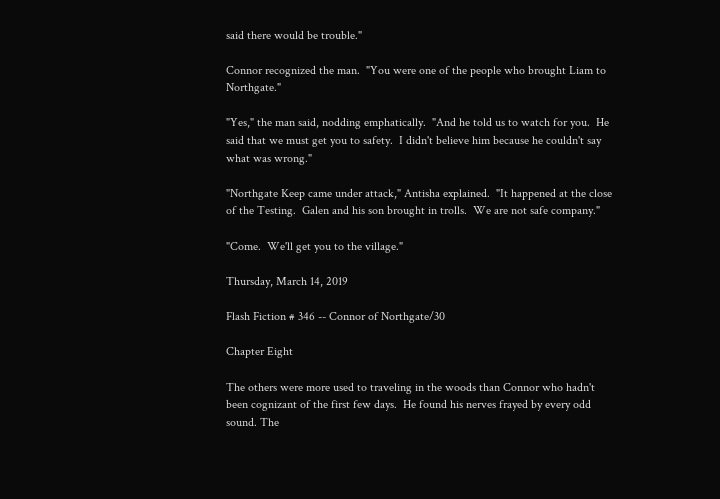said there would be trouble."

Connor recognized the man.  "You were one of the people who brought Liam to Northgate."

"Yes," the man said, nodding emphatically.  "And he told us to watch for you.  He said that we must get you to safety.  I didn't believe him because he couldn't say what was wrong."

"Northgate Keep came under attack," Antisha explained.  "It happened at the close of the Testing.  Galen and his son brought in trolls.  We are not safe company."

"Come.  We'll get you to the village."

Thursday, March 14, 2019

Flash Fiction # 346 -- Connor of Northgate/30

Chapter Eight

The others were more used to traveling in the woods than Connor who hadn't been cognizant of the first few days.  He found his nerves frayed by every odd sound. The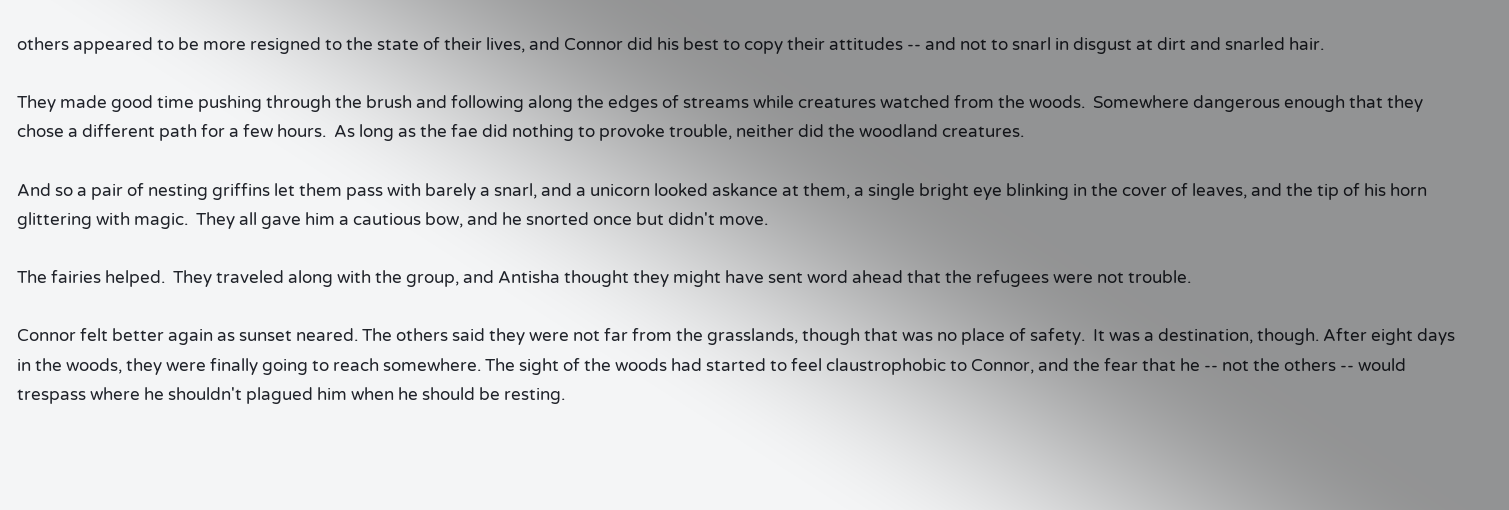others appeared to be more resigned to the state of their lives, and Connor did his best to copy their attitudes -- and not to snarl in disgust at dirt and snarled hair.

They made good time pushing through the brush and following along the edges of streams while creatures watched from the woods.  Somewhere dangerous enough that they chose a different path for a few hours.  As long as the fae did nothing to provoke trouble, neither did the woodland creatures.

And so a pair of nesting griffins let them pass with barely a snarl, and a unicorn looked askance at them, a single bright eye blinking in the cover of leaves, and the tip of his horn glittering with magic.  They all gave him a cautious bow, and he snorted once but didn't move.

The fairies helped.  They traveled along with the group, and Antisha thought they might have sent word ahead that the refugees were not trouble.

Connor felt better again as sunset neared. The others said they were not far from the grasslands, though that was no place of safety.  It was a destination, though. After eight days in the woods, they were finally going to reach somewhere. The sight of the woods had started to feel claustrophobic to Connor, and the fear that he -- not the others -- would trespass where he shouldn't plagued him when he should be resting.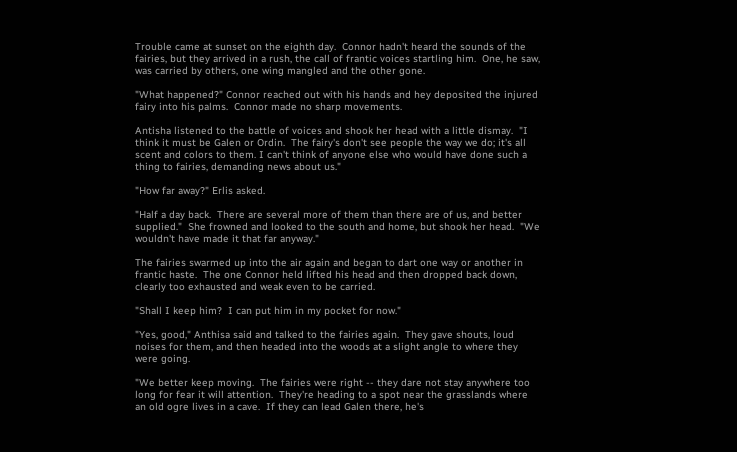Trouble came at sunset on the eighth day.  Connor hadn't heard the sounds of the fairies, but they arrived in a rush, the call of frantic voices startling him.  One, he saw, was carried by others, one wing mangled and the other gone.

"What happened?" Connor reached out with his hands and hey deposited the injured fairy into his palms.  Connor made no sharp movements.

Antisha listened to the battle of voices and shook her head with a little dismay.  "I think it must be Galen or Ordin.  The fairy's don't see people the way we do; it's all scent and colors to them. I can't think of anyone else who would have done such a thing to fairies, demanding news about us."

"How far away?" Erlis asked.

"Half a day back.  There are several more of them than there are of us, and better supplied."  She frowned and looked to the south and home, but shook her head.  "We wouldn't have made it that far anyway."

The fairies swarmed up into the air again and began to dart one way or another in frantic haste.  The one Connor held lifted his head and then dropped back down, clearly too exhausted and weak even to be carried.

"Shall I keep him?  I can put him in my pocket for now."

"Yes, good," Anthisa said and talked to the fairies again.  They gave shouts, loud noises for them, and then headed into the woods at a slight angle to where they were going.

"We better keep moving.  The fairies were right -- they dare not stay anywhere too long for fear it will attention.  They're heading to a spot near the grasslands where an old ogre lives in a cave.  If they can lead Galen there, he's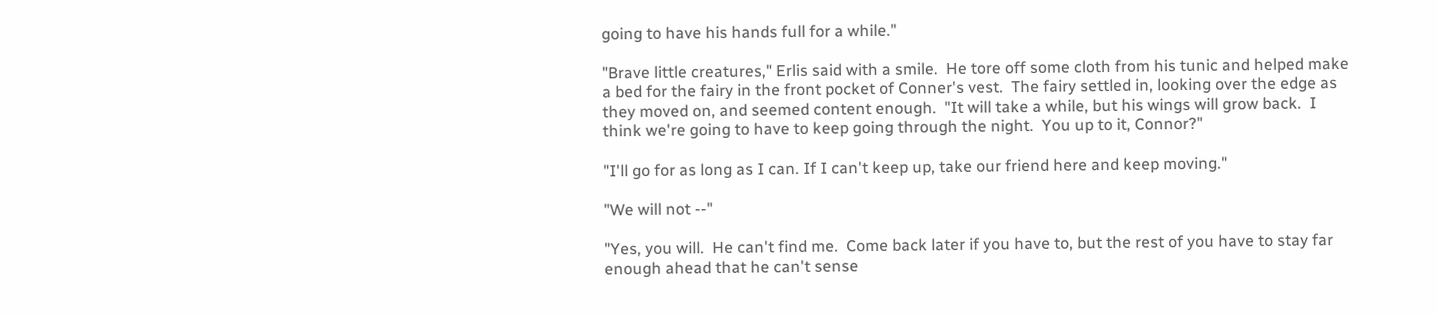going to have his hands full for a while."

"Brave little creatures," Erlis said with a smile.  He tore off some cloth from his tunic and helped make a bed for the fairy in the front pocket of Conner's vest.  The fairy settled in, looking over the edge as they moved on, and seemed content enough.  "It will take a while, but his wings will grow back.  I think we're going to have to keep going through the night.  You up to it, Connor?"

"I'll go for as long as I can. If I can't keep up, take our friend here and keep moving."

"We will not --"

"Yes, you will.  He can't find me.  Come back later if you have to, but the rest of you have to stay far enough ahead that he can't sense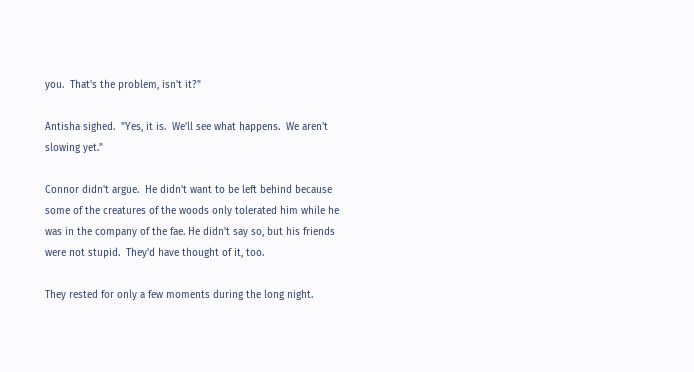you.  That's the problem, isn't it?"

Antisha sighed.  "Yes, it is.  We'll see what happens.  We aren't slowing yet."

Connor didn't argue.  He didn't want to be left behind because some of the creatures of the woods only tolerated him while he was in the company of the fae. He didn't say so, but his friends were not stupid.  They'd have thought of it, too.

They rested for only a few moments during the long night.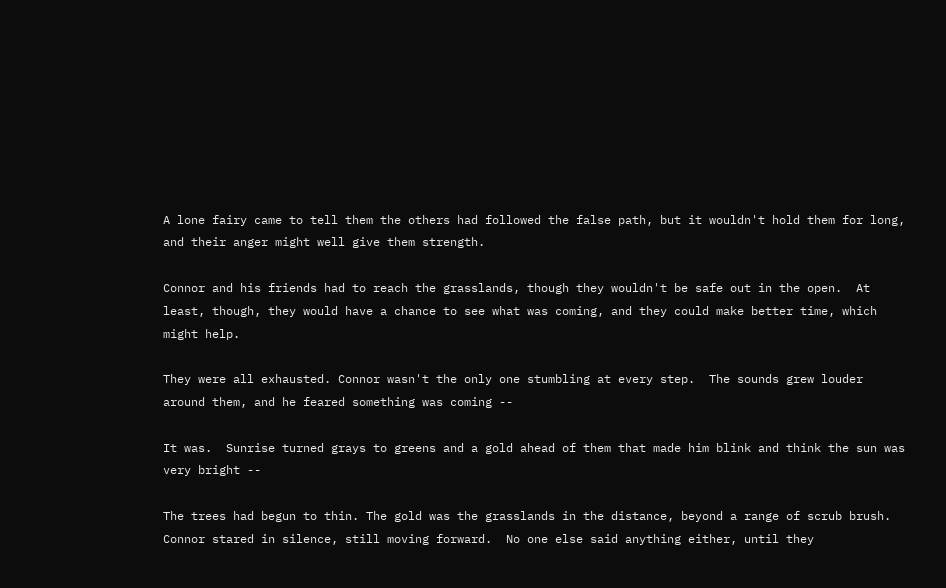A lone fairy came to tell them the others had followed the false path, but it wouldn't hold them for long, and their anger might well give them strength.

Connor and his friends had to reach the grasslands, though they wouldn't be safe out in the open.  At least, though, they would have a chance to see what was coming, and they could make better time, which might help.

They were all exhausted. Connor wasn't the only one stumbling at every step.  The sounds grew louder around them, and he feared something was coming --

It was.  Sunrise turned grays to greens and a gold ahead of them that made him blink and think the sun was very bright --

The trees had begun to thin. The gold was the grasslands in the distance, beyond a range of scrub brush.  Connor stared in silence, still moving forward.  No one else said anything either, until they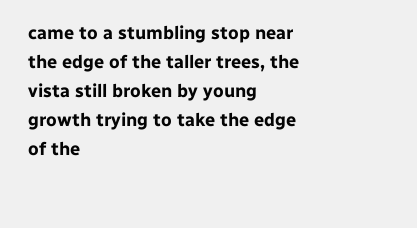came to a stumbling stop near the edge of the taller trees, the vista still broken by young growth trying to take the edge of the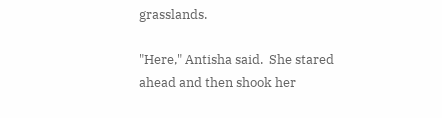grasslands.

"Here," Antisha said.  She stared ahead and then shook her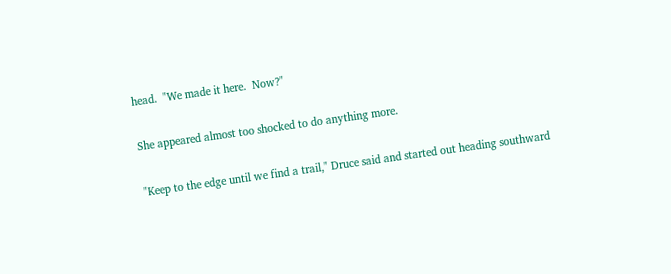head.  "We made it here.  Now?"

She appeared almost too shocked to do anything more.

"Keep to the edge until we find a trail," Druce said and started out heading southward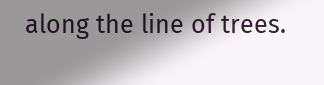along the line of trees.